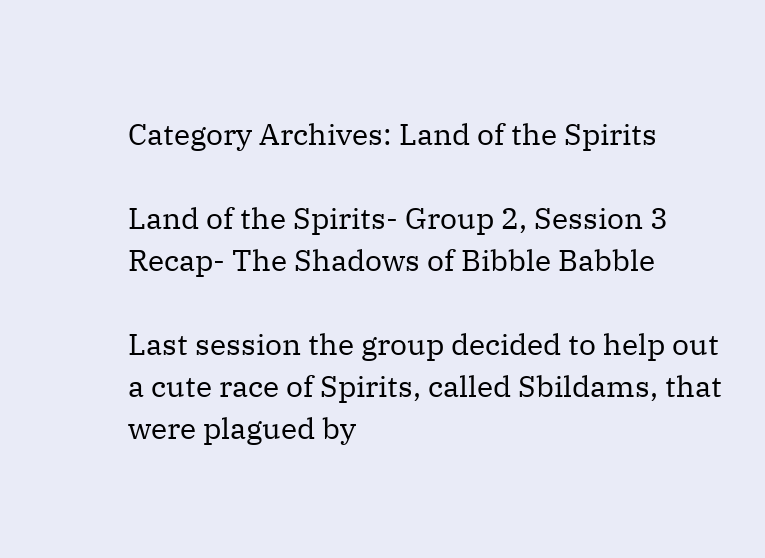Category Archives: Land of the Spirits

Land of the Spirits- Group 2, Session 3 Recap- The Shadows of Bibble Babble

Last session the group decided to help out a cute race of Spirits, called Sbildams, that were plagued by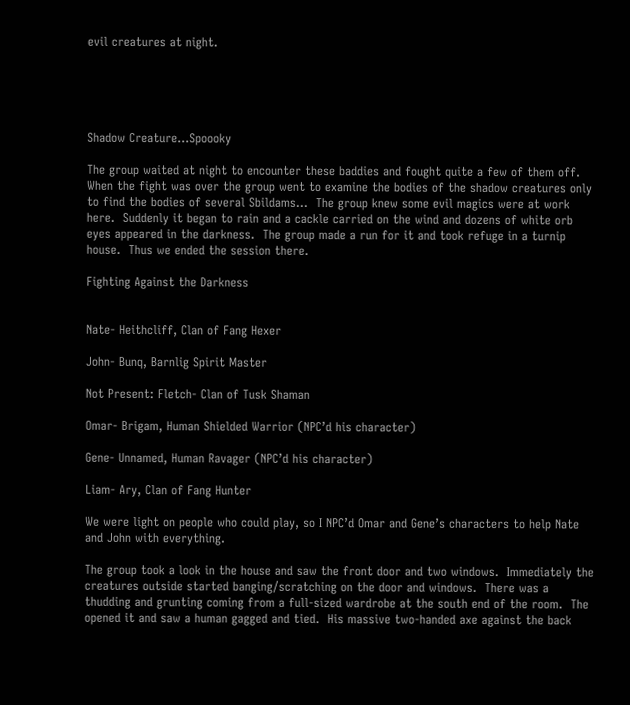evil creatures at night.





Shadow Creature…Spoooky

The group waited at night to encounter these baddies and fought quite a few of them off.  When the fight was over the group went to examine the bodies of the shadow creatures only to find the bodies of several Sbildams…  The group knew some evil magics were at work here.  Suddenly it began to rain and a cackle carried on the wind and dozens of white orb eyes appeared in the darkness.  The group made a run for it and took refuge in a turnip house.  Thus we ended the session there.

Fighting Against the Darkness


Nate- Heithcliff, Clan of Fang Hexer

John- Bunq, Barnlig Spirit Master

Not Present: Fletch- Clan of Tusk Shaman

Omar- Brigam, Human Shielded Warrior (NPC’d his character)

Gene- Unnamed, Human Ravager (NPC’d his character)

Liam- Ary, Clan of Fang Hunter

We were light on people who could play, so I NPC’d Omar and Gene’s characters to help Nate and John with everything.

The group took a look in the house and saw the front door and two windows.  Immediately the creatures outside started banging/scratching on the door and windows.  There was a thudding and grunting coming from a full-sized wardrobe at the south end of the room.  The opened it and saw a human gagged and tied.  His massive two-handed axe against the back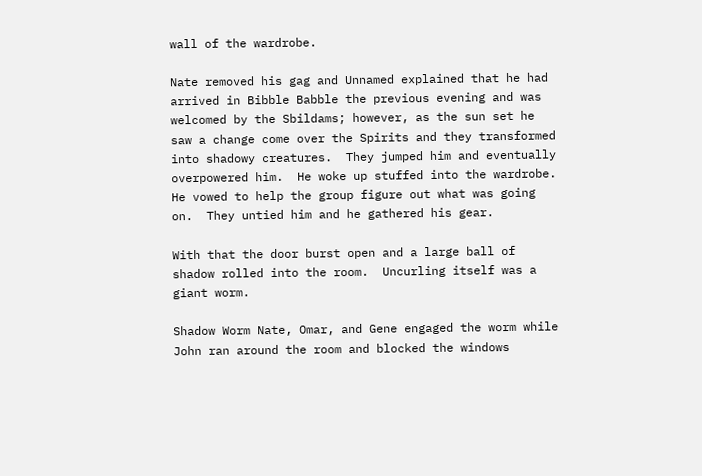wall of the wardrobe.

Nate removed his gag and Unnamed explained that he had arrived in Bibble Babble the previous evening and was welcomed by the Sbildams; however, as the sun set he saw a change come over the Spirits and they transformed into shadowy creatures.  They jumped him and eventually overpowered him.  He woke up stuffed into the wardrobe.  He vowed to help the group figure out what was going on.  They untied him and he gathered his gear.

With that the door burst open and a large ball of shadow rolled into the room.  Uncurling itself was a giant worm.

Shadow Worm Nate, Omar, and Gene engaged the worm while John ran around the room and blocked the windows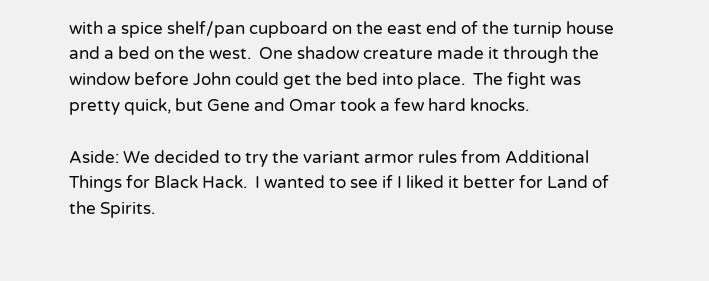with a spice shelf/pan cupboard on the east end of the turnip house and a bed on the west.  One shadow creature made it through the window before John could get the bed into place.  The fight was pretty quick, but Gene and Omar took a few hard knocks.

Aside: We decided to try the variant armor rules from Additional Things for Black Hack.  I wanted to see if I liked it better for Land of the Spirits.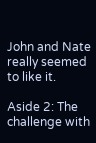John and Nate really seemed to like it.

Aside 2: The challenge with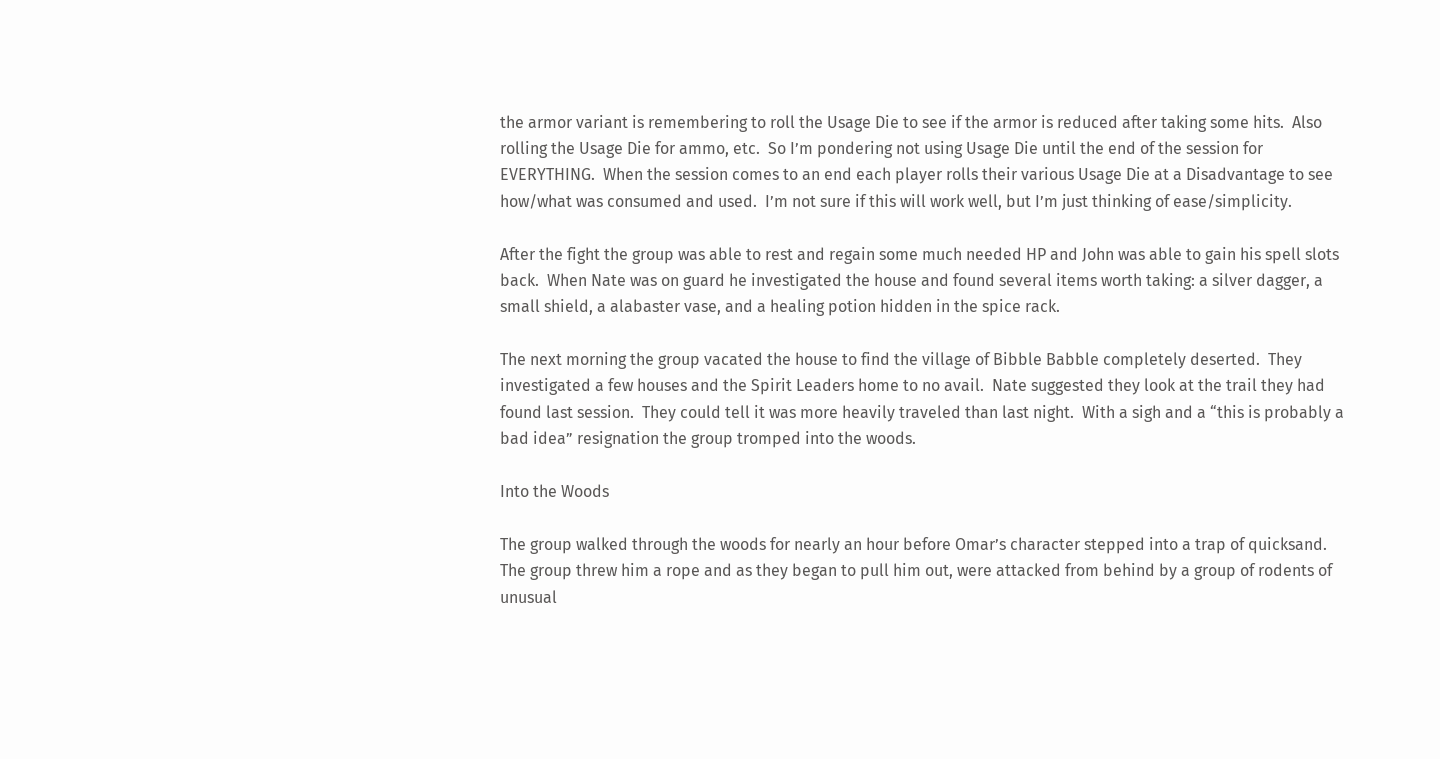the armor variant is remembering to roll the Usage Die to see if the armor is reduced after taking some hits.  Also rolling the Usage Die for ammo, etc.  So I’m pondering not using Usage Die until the end of the session for EVERYTHING.  When the session comes to an end each player rolls their various Usage Die at a Disadvantage to see how/what was consumed and used.  I’m not sure if this will work well, but I’m just thinking of ease/simplicity.

After the fight the group was able to rest and regain some much needed HP and John was able to gain his spell slots back.  When Nate was on guard he investigated the house and found several items worth taking: a silver dagger, a small shield, a alabaster vase, and a healing potion hidden in the spice rack.

The next morning the group vacated the house to find the village of Bibble Babble completely deserted.  They investigated a few houses and the Spirit Leaders home to no avail.  Nate suggested they look at the trail they had found last session.  They could tell it was more heavily traveled than last night.  With a sigh and a “this is probably a bad idea” resignation the group tromped into the woods.

Into the Woods

The group walked through the woods for nearly an hour before Omar’s character stepped into a trap of quicksand.  The group threw him a rope and as they began to pull him out, were attacked from behind by a group of rodents of unusual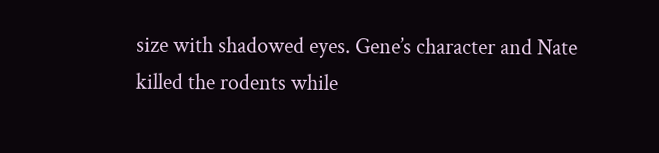size with shadowed eyes. Gene’s character and Nate killed the rodents while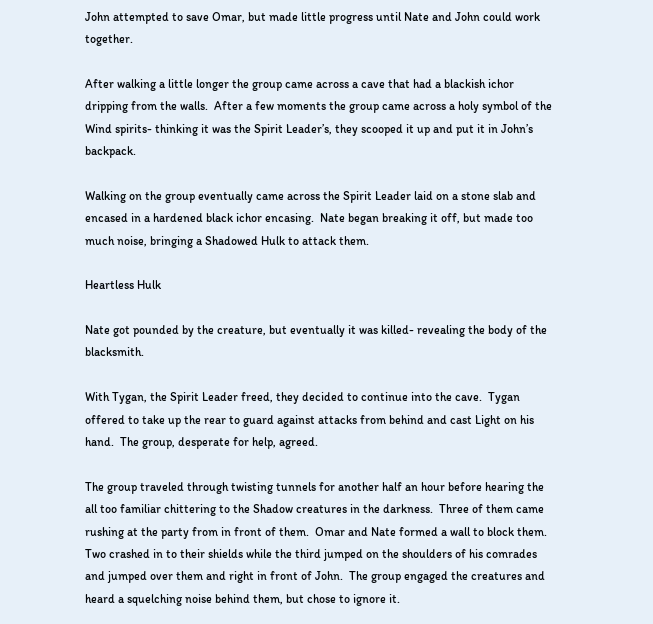John attempted to save Omar, but made little progress until Nate and John could work together.

After walking a little longer the group came across a cave that had a blackish ichor dripping from the walls.  After a few moments the group came across a holy symbol of the Wind spirits- thinking it was the Spirit Leader’s, they scooped it up and put it in John’s backpack.

Walking on the group eventually came across the Spirit Leader laid on a stone slab and encased in a hardened black ichor encasing.  Nate began breaking it off, but made too much noise, bringing a Shadowed Hulk to attack them.

Heartless Hulk

Nate got pounded by the creature, but eventually it was killed- revealing the body of the blacksmith.

With Tygan, the Spirit Leader freed, they decided to continue into the cave.  Tygan offered to take up the rear to guard against attacks from behind and cast Light on his hand.  The group, desperate for help, agreed.

The group traveled through twisting tunnels for another half an hour before hearing the all too familiar chittering to the Shadow creatures in the darkness.  Three of them came rushing at the party from in front of them.  Omar and Nate formed a wall to block them.  Two crashed in to their shields while the third jumped on the shoulders of his comrades and jumped over them and right in front of John.  The group engaged the creatures and heard a squelching noise behind them, but chose to ignore it.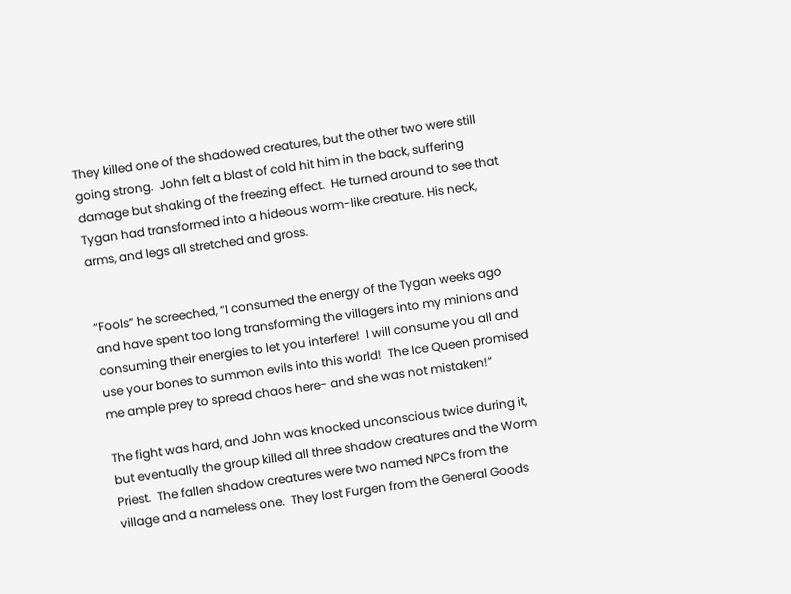They killed one of the shadowed creatures, but the other two were still going strong.  John felt a blast of cold hit him in the back, suffering damage but shaking of the freezing effect.  He turned around to see that Tygan had transformed into a hideous worm-like creature. His neck, arms, and legs all stretched and gross.


“Fools” he screeched, “I consumed the energy of the Tygan weeks ago and have spent too long transforming the villagers into my minions and consuming their energies to let you interfere!  I will consume you all and use your bones to summon evils into this world!  The Ice Queen promised me ample prey to spread chaos here- and she was not mistaken!”

The fight was hard, and John was knocked unconscious twice during it, but eventually the group killed all three shadow creatures and the Worm Priest.  The fallen shadow creatures were two named NPCs from the village and a nameless one.  They lost Furgen from the General Goods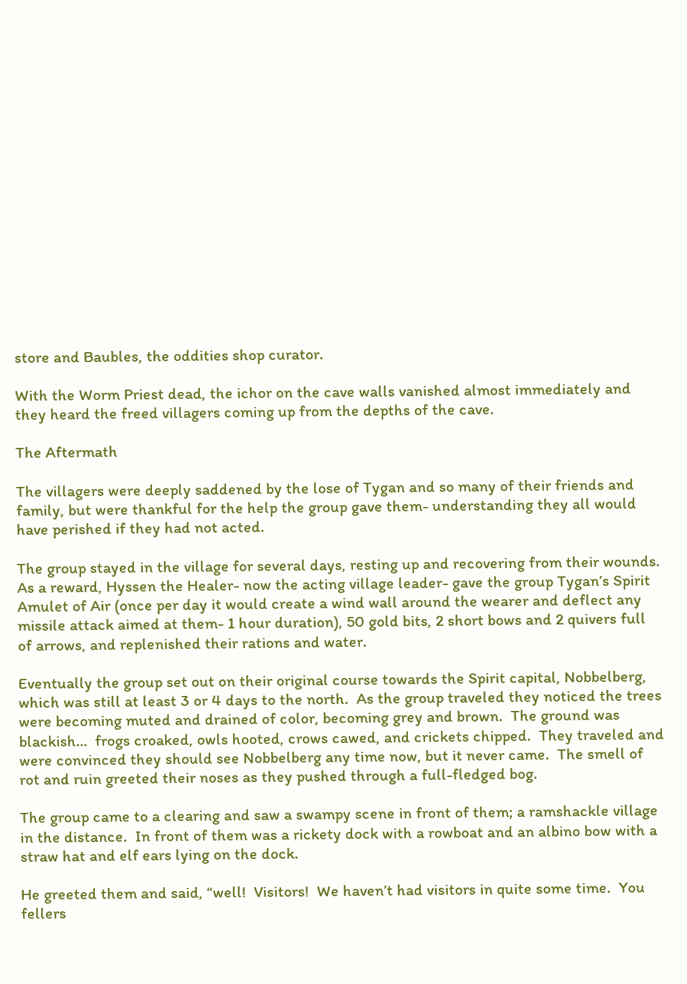store and Baubles, the oddities shop curator.

With the Worm Priest dead, the ichor on the cave walls vanished almost immediately and they heard the freed villagers coming up from the depths of the cave.

The Aftermath

The villagers were deeply saddened by the lose of Tygan and so many of their friends and family, but were thankful for the help the group gave them- understanding they all would have perished if they had not acted.

The group stayed in the village for several days, resting up and recovering from their wounds.  As a reward, Hyssen the Healer- now the acting village leader- gave the group Tygan’s Spirit Amulet of Air (once per day it would create a wind wall around the wearer and deflect any missile attack aimed at them- 1 hour duration), 50 gold bits, 2 short bows and 2 quivers full of arrows, and replenished their rations and water.

Eventually the group set out on their original course towards the Spirit capital, Nobbelberg, which was still at least 3 or 4 days to the north.  As the group traveled they noticed the trees were becoming muted and drained of color, becoming grey and brown.  The ground was blackish…  frogs croaked, owls hooted, crows cawed, and crickets chipped.  They traveled and were convinced they should see Nobbelberg any time now, but it never came.  The smell of rot and ruin greeted their noses as they pushed through a full-fledged bog.

The group came to a clearing and saw a swampy scene in front of them; a ramshackle village in the distance.  In front of them was a rickety dock with a rowboat and an albino bow with a straw hat and elf ears lying on the dock.

He greeted them and said, “well!  Visitors!  We haven’t had visitors in quite some time.  You fellers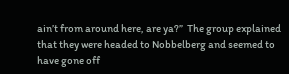ain’t from around here, are ya?”  The group explained that they were headed to Nobbelberg and seemed to have gone off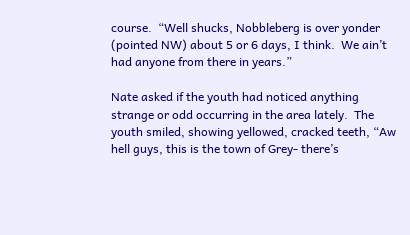course.  “Well shucks, Nobbleberg is over yonder (pointed NW) about 5 or 6 days, I think.  We ain’t had anyone from there in years.”

Nate asked if the youth had noticed anything strange or odd occurring in the area lately.  The youth smiled, showing yellowed, cracked teeth, “Aw hell guys, this is the town of Grey- there’s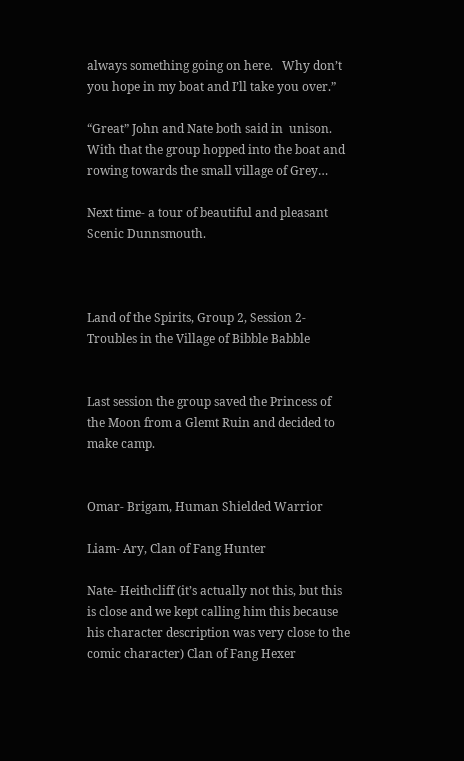always something going on here.   Why don’t you hope in my boat and I’ll take you over.”

“Great” John and Nate both said in  unison.  With that the group hopped into the boat and rowing towards the small village of Grey…

Next time- a tour of beautiful and pleasant Scenic Dunnsmouth.



Land of the Spirits, Group 2, Session 2- Troubles in the Village of Bibble Babble


Last session the group saved the Princess of the Moon from a Glemt Ruin and decided to make camp.


Omar- Brigam, Human Shielded Warrior

Liam- Ary, Clan of Fang Hunter

Nate- Heithcliff (it’s actually not this, but this is close and we kept calling him this because his character description was very close to the comic character) Clan of Fang Hexer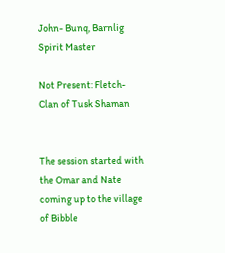John- Bunq, Barnlig Spirit Master

Not Present: Fletch- Clan of Tusk Shaman


The session started with the Omar and Nate coming up to the village of Bibble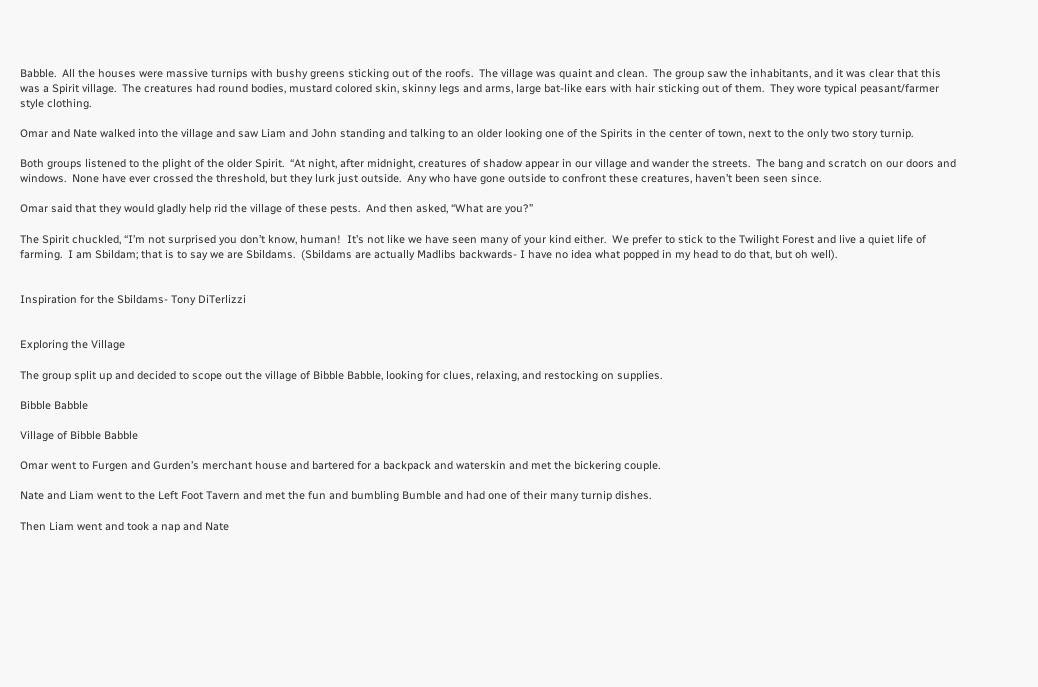Babble.  All the houses were massive turnips with bushy greens sticking out of the roofs.  The village was quaint and clean.  The group saw the inhabitants, and it was clear that this was a Spirit village.  The creatures had round bodies, mustard colored skin, skinny legs and arms, large bat-like ears with hair sticking out of them.  They wore typical peasant/farmer style clothing.

Omar and Nate walked into the village and saw Liam and John standing and talking to an older looking one of the Spirits in the center of town, next to the only two story turnip.

Both groups listened to the plight of the older Spirit.  “At night, after midnight, creatures of shadow appear in our village and wander the streets.  The bang and scratch on our doors and windows.  None have ever crossed the threshold, but they lurk just outside.  Any who have gone outside to confront these creatures, haven’t been seen since.

Omar said that they would gladly help rid the village of these pests.  And then asked, “What are you?”

The Spirit chuckled, “I’m not surprised you don’t know, human!  It’s not like we have seen many of your kind either.  We prefer to stick to the Twilight Forest and live a quiet life of farming.  I am Sbildam; that is to say we are Sbildams.  (Sbildams are actually Madlibs backwards- I have no idea what popped in my head to do that, but oh well).


Inspiration for the Sbildams- Tony DiTerlizzi


Exploring the Village

The group split up and decided to scope out the village of Bibble Babble, looking for clues, relaxing, and restocking on supplies.

Bibble Babble

Village of Bibble Babble

Omar went to Furgen and Gurden’s merchant house and bartered for a backpack and waterskin and met the bickering couple.

Nate and Liam went to the Left Foot Tavern and met the fun and bumbling Bumble and had one of their many turnip dishes.

Then Liam went and took a nap and Nate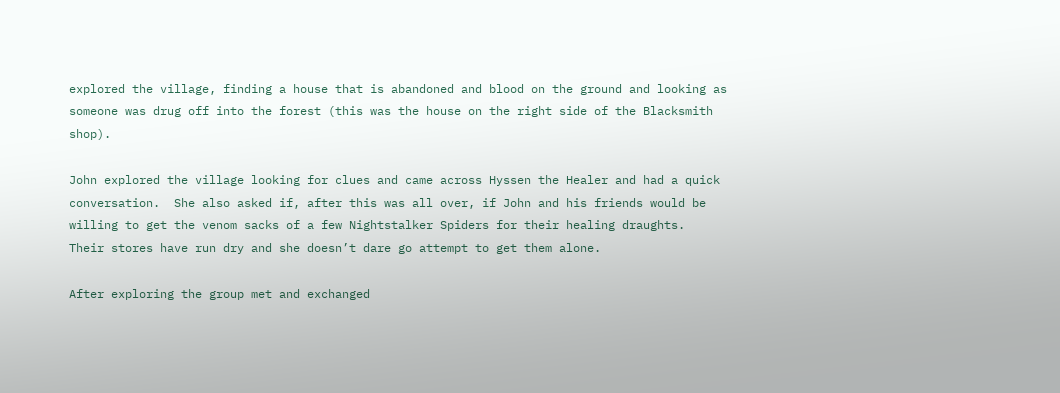explored the village, finding a house that is abandoned and blood on the ground and looking as someone was drug off into the forest (this was the house on the right side of the Blacksmith shop).

John explored the village looking for clues and came across Hyssen the Healer and had a quick conversation.  She also asked if, after this was all over, if John and his friends would be willing to get the venom sacks of a few Nightstalker Spiders for their healing draughts.  Their stores have run dry and she doesn’t dare go attempt to get them alone.

After exploring the group met and exchanged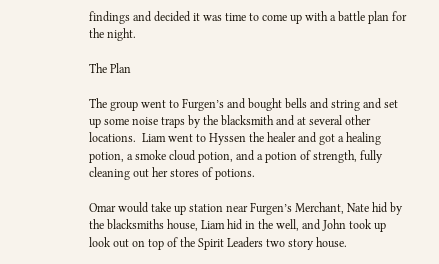findings and decided it was time to come up with a battle plan for the night.

The Plan

The group went to Furgen’s and bought bells and string and set up some noise traps by the blacksmith and at several other locations.  Liam went to Hyssen the healer and got a healing potion, a smoke cloud potion, and a potion of strength, fully cleaning out her stores of potions.

Omar would take up station near Furgen’s Merchant, Nate hid by the blacksmiths house, Liam hid in the well, and John took up look out on top of the Spirit Leaders two story house.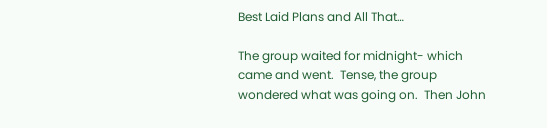Best Laid Plans and All That…

The group waited for midnight- which came and went.  Tense, the group wondered what was going on.  Then John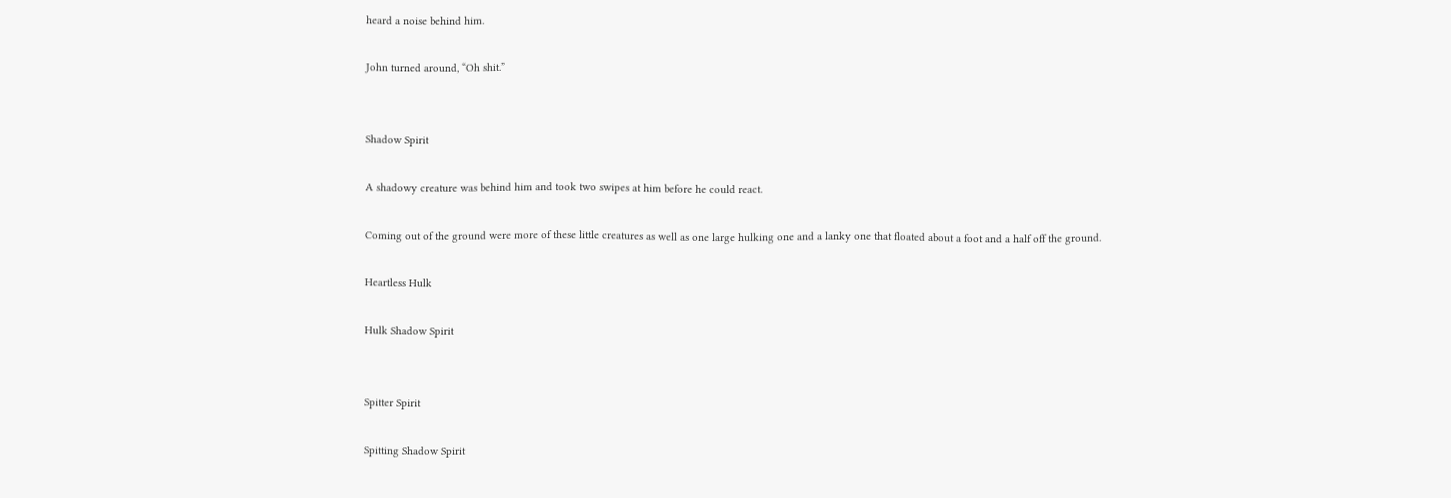heard a noise behind him.

John turned around, “Oh shit.”


Shadow Spirit

A shadowy creature was behind him and took two swipes at him before he could react.

Coming out of the ground were more of these little creatures as well as one large hulking one and a lanky one that floated about a foot and a half off the ground.

Heartless Hulk

Hulk Shadow Spirit


Spitter Spirit

Spitting Shadow Spirit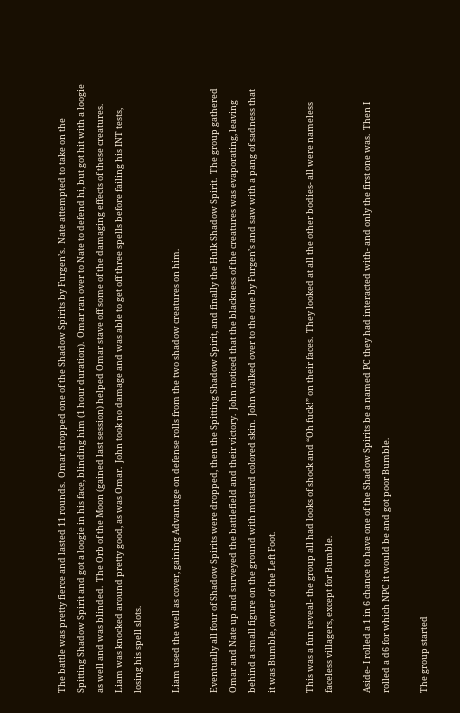The battle was pretty fierce and lasted 11 rounds.  Omar dropped one of the Shadow Spirits by Furgen’s.  Nate attempted to take on the Spitting Shadow Spirit and got a loogie in his face, blinding him (1 hour duration).  Omar ran over to Nate to defend hi, but got hit with a loogie as well and was blinded.  The Orb of the Moon (gained last session) helped Omar stave off some of the damaging effects of these creatures.  Liam was knocked around pretty good, as was Omar.  John took no damage and was able to get off three spells before failing his INT tests, losing his spell slots.

Liam used the well as cover, gaining Advantage on defense rolls from the two shadow creatures on him.

Eventually all four of Shadow Spirits were dropped, then the Spitting Shadow Spirit, and finally the Hulk Shadow Spirit.  The group gathered Omar and Nate up and surveyed the battlefield and their victory.  John noticed that the blackness of the creatures was evaporating, leaving behind a small figure on the ground with mustard colored skin.  John walked over to the one by Furgen’s and saw with a pang of sadness that it was Bumble, owner of the Left Foot.

This was a fun reveal- the group all had looks of shock and “Oh fuck!” on their faces.  They looked at all the other bodies- all were nameless faceless villagers, except for Bumble.

Aside- I rolled a 1 in 6 chance to have one of the Shadow Spirits be a named PC they had interacted with- and only the first one was.  Then I rolled a d6 for which NPC it would be and got poor Bumble.

The group started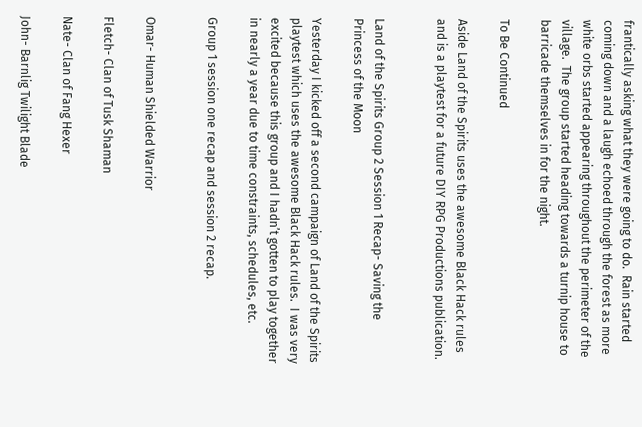frantically asking what they were going to do.  Rain started coming down and a laugh echoed through the forest as more white orbs started appearing throughout the perimeter of the village.  The group started heading towards a turnip house to barricade themselves in for the night.

To Be Continued

Aside Land of the Spirits uses the awesome Black Hack rules and is a playtest for a future DIY RPG Productions publication.


Land of the Spirits Group 2 Session 1 Recap- Saving the Princess of the Moon

Yesterday I kicked off a second campaign of Land of the Spirits playtest which uses the awesome Black Hack rules.  I was very excited because this group and I hadn’t gotten to play together in nearly a year due to time constraints, schedules, etc.

Group 1 session one recap and session 2 recap.


Omar- Human Shielded Warrior

Fletch- Clan of Tusk Shaman

Nate- Clan of Fang Hexer

John- Barnlig Twilight Blade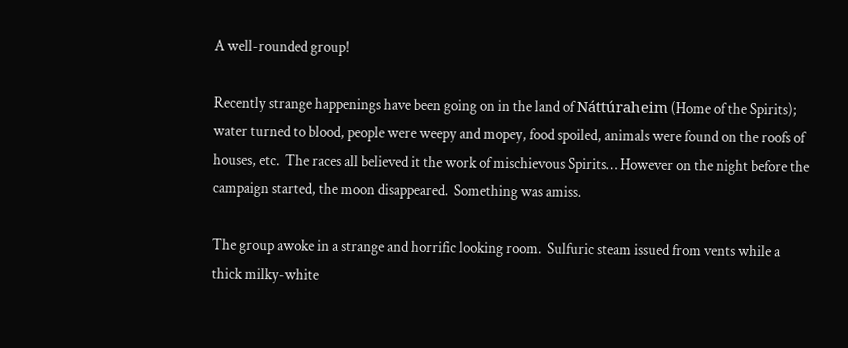A well-rounded group!

Recently strange happenings have been going on in the land of Náttúraheim (Home of the Spirits); water turned to blood, people were weepy and mopey, food spoiled, animals were found on the roofs of houses, etc.  The races all believed it the work of mischievous Spirits… However on the night before the campaign started, the moon disappeared.  Something was amiss.

The group awoke in a strange and horrific looking room.  Sulfuric steam issued from vents while a thick milky-white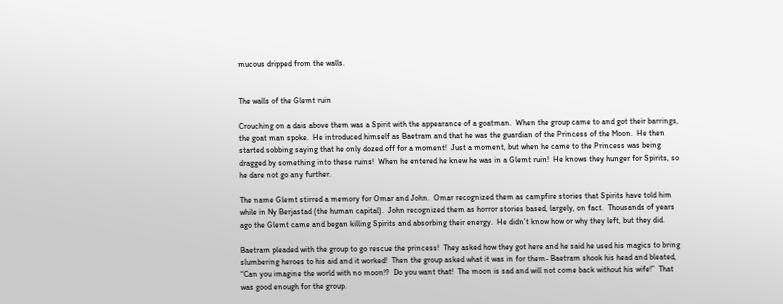mucous dripped from the walls.


The walls of the Glemt ruin

Crouching on a dais above them was a Spirit with the appearance of a goatman.  When the group came to and got their barrings, the goat man spoke.  He introduced himself as Baetram and that he was the guardian of the Princess of the Moon.  He then started sobbing saying that he only dozed off for a moment!  Just a moment, but when he came to the Princess was being dragged by something into these ruins!  When he entered he knew he was in a Glemt ruin!  He knows they hunger for Spirits, so he dare not go any further.

The name Glemt stirred a memory for Omar and John.  Omar recognized them as campfire stories that Spirits have told him while in Ny Berjastad (the human capital).  John recognized them as horror stories based, largely, on fact.  Thousands of years ago the Glemt came and began killing Spirits and absorbing their energy.  He didn’t know how or why they left, but they did.

Baetram pleaded with the group to go rescue the princess!  They asked how they got here and he said he used his magics to bring slumbering heroes to his aid and it worked!  Then the group asked what it was in for them- Baetram shook his head and bleated, “Can you imagine the world with no moon!?  Do you want that!  The moon is sad and will not come back without his wife!”  That was good enough for the group.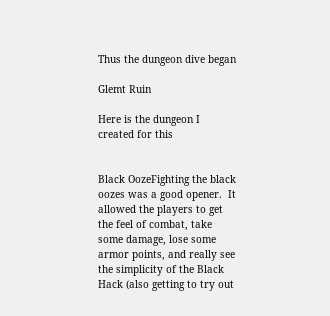Thus the dungeon dive began

Glemt Ruin

Here is the dungeon I created for this


Black OozeFighting the black oozes was a good opener.  It allowed the players to get the feel of combat, take some damage, lose some armor points, and really see the simplicity of the Black Hack (also getting to try out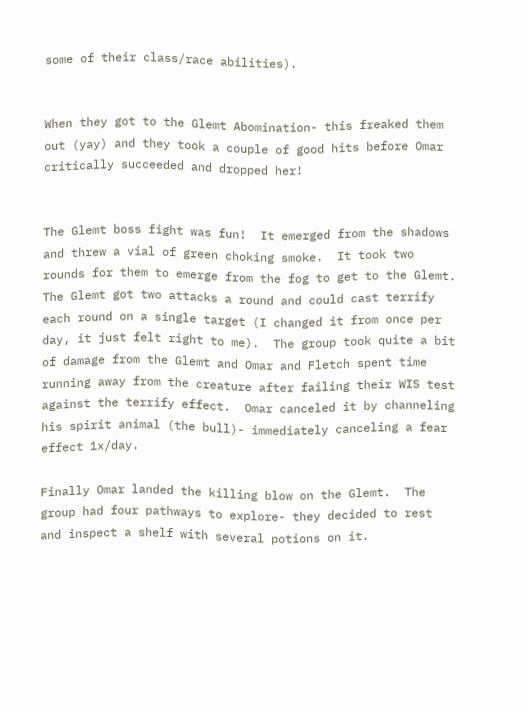some of their class/race abilities).


When they got to the Glemt Abomination- this freaked them out (yay) and they took a couple of good hits before Omar critically succeeded and dropped her!


The Glemt boss fight was fun!  It emerged from the shadows and threw a vial of green choking smoke.  It took two rounds for them to emerge from the fog to get to the Glemt.  The Glemt got two attacks a round and could cast terrify each round on a single target (I changed it from once per day, it just felt right to me).  The group took quite a bit of damage from the Glemt and Omar and Fletch spent time running away from the creature after failing their WIS test against the terrify effect.  Omar canceled it by channeling his spirit animal (the bull)- immediately canceling a fear effect 1x/day.

Finally Omar landed the killing blow on the Glemt.  The group had four pathways to explore- they decided to rest and inspect a shelf with several potions on it.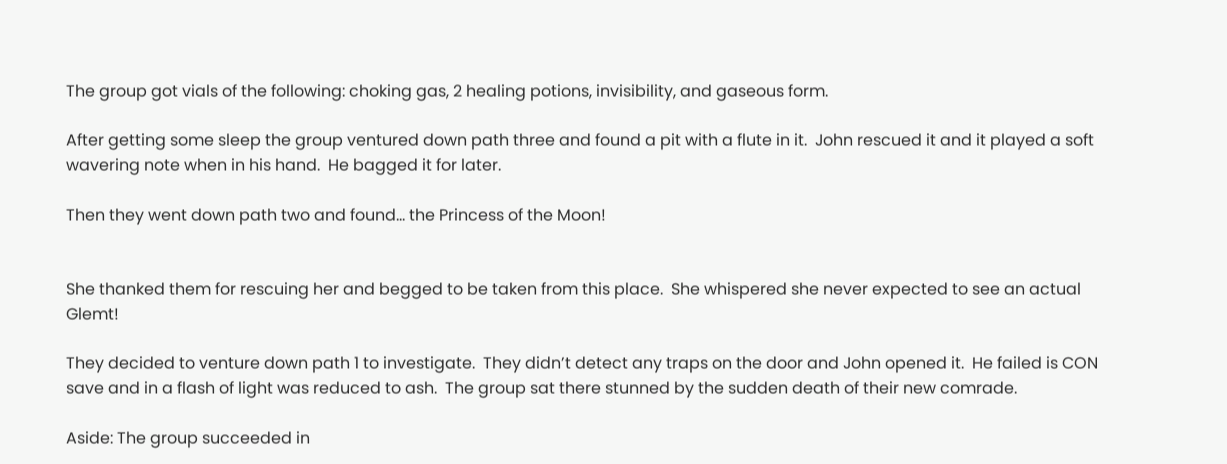The group got vials of the following: choking gas, 2 healing potions, invisibility, and gaseous form.

After getting some sleep the group ventured down path three and found a pit with a flute in it.  John rescued it and it played a soft wavering note when in his hand.  He bagged it for later.

Then they went down path two and found… the Princess of the Moon!


She thanked them for rescuing her and begged to be taken from this place.  She whispered she never expected to see an actual Glemt!

They decided to venture down path 1 to investigate.  They didn’t detect any traps on the door and John opened it.  He failed is CON save and in a flash of light was reduced to ash.  The group sat there stunned by the sudden death of their new comrade.

Aside: The group succeeded in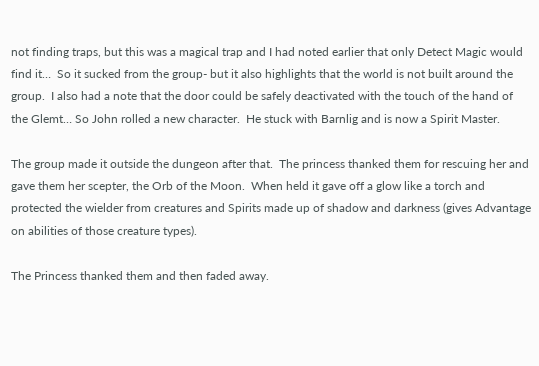not finding traps, but this was a magical trap and I had noted earlier that only Detect Magic would find it…  So it sucked from the group- but it also highlights that the world is not built around the group.  I also had a note that the door could be safely deactivated with the touch of the hand of the Glemt… So John rolled a new character.  He stuck with Barnlig and is now a Spirit Master.

The group made it outside the dungeon after that.  The princess thanked them for rescuing her and gave them her scepter, the Orb of the Moon.  When held it gave off a glow like a torch and protected the wielder from creatures and Spirits made up of shadow and darkness (gives Advantage on abilities of those creature types).

The Princess thanked them and then faded away.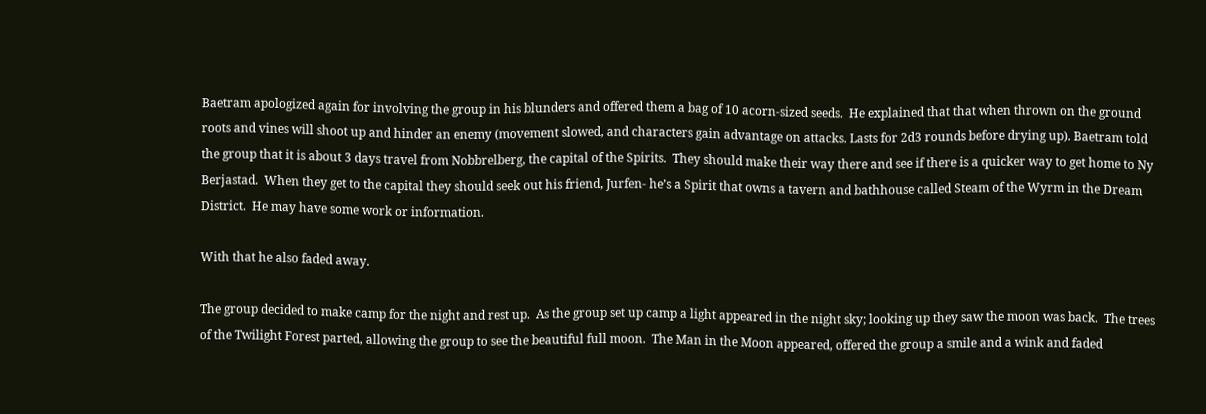Baetram apologized again for involving the group in his blunders and offered them a bag of 10 acorn-sized seeds.  He explained that that when thrown on the ground roots and vines will shoot up and hinder an enemy (movement slowed, and characters gain advantage on attacks. Lasts for 2d3 rounds before drying up). Baetram told the group that it is about 3 days travel from Nobbrelberg, the capital of the Spirits.  They should make their way there and see if there is a quicker way to get home to Ny Berjastad.  When they get to the capital they should seek out his friend, Jurfen- he’s a Spirit that owns a tavern and bathhouse called Steam of the Wyrm in the Dream District.  He may have some work or information.

With that he also faded away.

The group decided to make camp for the night and rest up.  As the group set up camp a light appeared in the night sky; looking up they saw the moon was back.  The trees of the Twilight Forest parted, allowing the group to see the beautiful full moon.  The Man in the Moon appeared, offered the group a smile and a wink and faded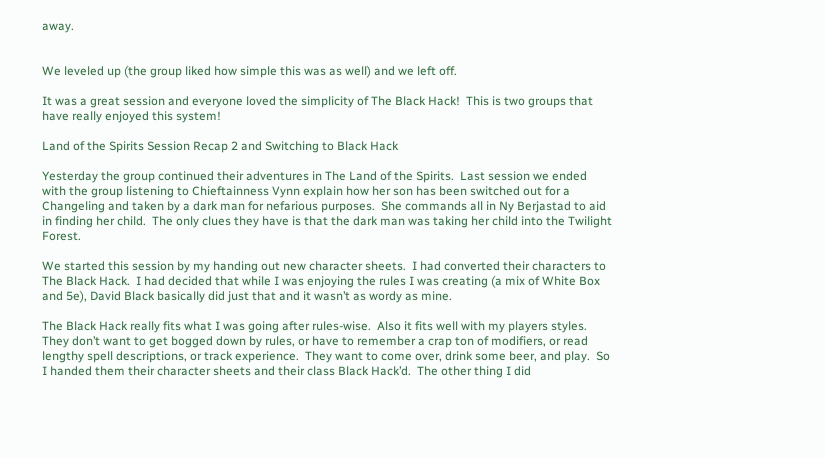away.


We leveled up (the group liked how simple this was as well) and we left off.

It was a great session and everyone loved the simplicity of The Black Hack!  This is two groups that have really enjoyed this system!

Land of the Spirits Session Recap 2 and Switching to Black Hack

Yesterday the group continued their adventures in The Land of the Spirits.  Last session we ended with the group listening to Chieftainness Vynn explain how her son has been switched out for a Changeling and taken by a dark man for nefarious purposes.  She commands all in Ny Berjastad to aid in finding her child.  The only clues they have is that the dark man was taking her child into the Twilight Forest.

We started this session by my handing out new character sheets.  I had converted their characters to The Black Hack.  I had decided that while I was enjoying the rules I was creating (a mix of White Box and 5e), David Black basically did just that and it wasn’t as wordy as mine.

The Black Hack really fits what I was going after rules-wise.  Also it fits well with my players styles.  They don’t want to get bogged down by rules, or have to remember a crap ton of modifiers, or read lengthy spell descriptions, or track experience.  They want to come over, drink some beer, and play.  So I handed them their character sheets and their class Black Hack’d.  The other thing I did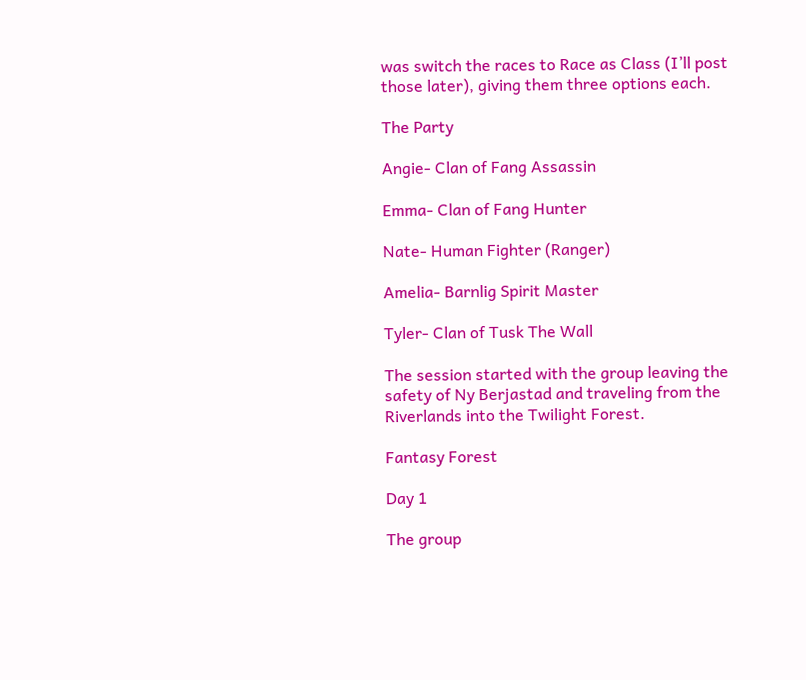was switch the races to Race as Class (I’ll post those later), giving them three options each.

The Party

Angie- Clan of Fang Assassin

Emma- Clan of Fang Hunter

Nate- Human Fighter (Ranger)

Amelia- Barnlig Spirit Master

Tyler- Clan of Tusk The Wall

The session started with the group leaving the safety of Ny Berjastad and traveling from the Riverlands into the Twilight Forest.

Fantasy Forest

Day 1

The group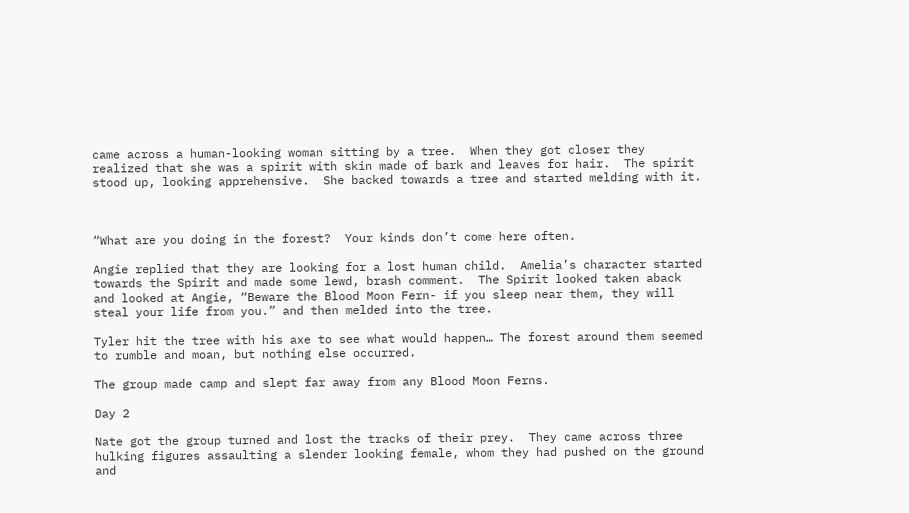came across a human-looking woman sitting by a tree.  When they got closer they realized that she was a spirit with skin made of bark and leaves for hair.  The spirit stood up, looking apprehensive.  She backed towards a tree and started melding with it.



“What are you doing in the forest?  Your kinds don’t come here often.

Angie replied that they are looking for a lost human child.  Amelia’s character started towards the Spirit and made some lewd, brash comment.  The Spirit looked taken aback and looked at Angie, “Beware the Blood Moon Fern- if you sleep near them, they will steal your life from you.” and then melded into the tree.

Tyler hit the tree with his axe to see what would happen… The forest around them seemed to rumble and moan, but nothing else occurred.

The group made camp and slept far away from any Blood Moon Ferns.

Day 2

Nate got the group turned and lost the tracks of their prey.  They came across three hulking figures assaulting a slender looking female, whom they had pushed on the ground and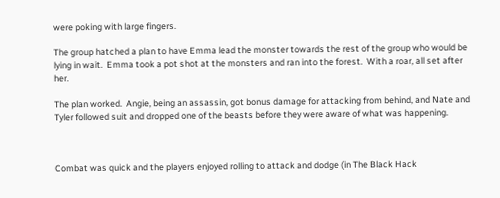were poking with large fingers.

The group hatched a plan to have Emma lead the monster towards the rest of the group who would be lying in wait.  Emma took a pot shot at the monsters and ran into the forest.  With a roar, all set after her.

The plan worked.  Angie, being an assassin, got bonus damage for attacking from behind, and Nate and Tyler followed suit and dropped one of the beasts before they were aware of what was happening.



Combat was quick and the players enjoyed rolling to attack and dodge (in The Black Hack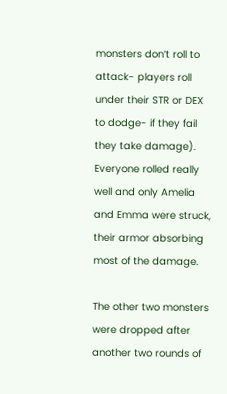monsters don’t roll to attack- players roll under their STR or DEX to dodge- if they fail they take damage).  Everyone rolled really well and only Amelia and Emma were struck, their armor absorbing most of the damage.

The other two monsters were dropped after another two rounds of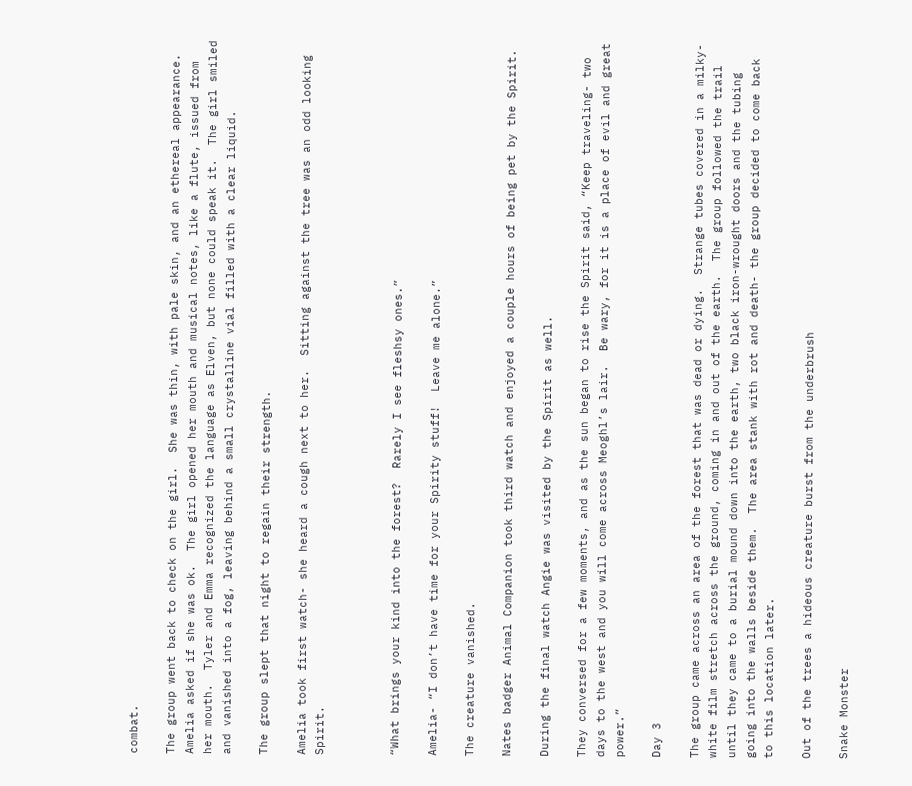combat.

The group went back to check on the girl.  She was thin, with pale skin, and an ethereal appearance.  Amelia asked if she was ok.  The girl opened her mouth and musical notes, like a flute, issued from her mouth.  Tyler and Emma recognized the language as Elven, but none could speak it.  The girl smiled and vanished into a fog, leaving behind a small crystalline vial filled with a clear liquid.

The group slept that night to regain their strength.

Amelia took first watch- she heard a cough next to her.  Sitting against the tree was an odd looking Spirit.



“What brings your kind into the forest?  Rarely I see fleshsy ones.”

Amelia- “I don’t have time for your Spirity stuff!  Leave me alone.”

The creature vanished.

Nates badger Animal Companion took third watch and enjoyed a couple hours of being pet by the Spirit.

During the final watch Angie was visited by the Spirit as well.

They conversed for a few moments, and as the sun began to rise the Spirit said, “Keep traveling- two days to the west and you will come across Meoghl’s lair.  Be wary, for it is a place of evil and great power.”

Day 3

The group came across an area of the forest that was dead or dying.  Strange tubes covered in a milky-white film stretch across the ground, coming in and out of the earth.  The group followed the trail until they came to a burial mound down into the earth, two black iron-wrought doors and the tubing going into the walls beside them.  The area stank with rot and death- the group decided to come back to this location later.

Out of the trees a hideous creature burst from the underbrush

Snake Monster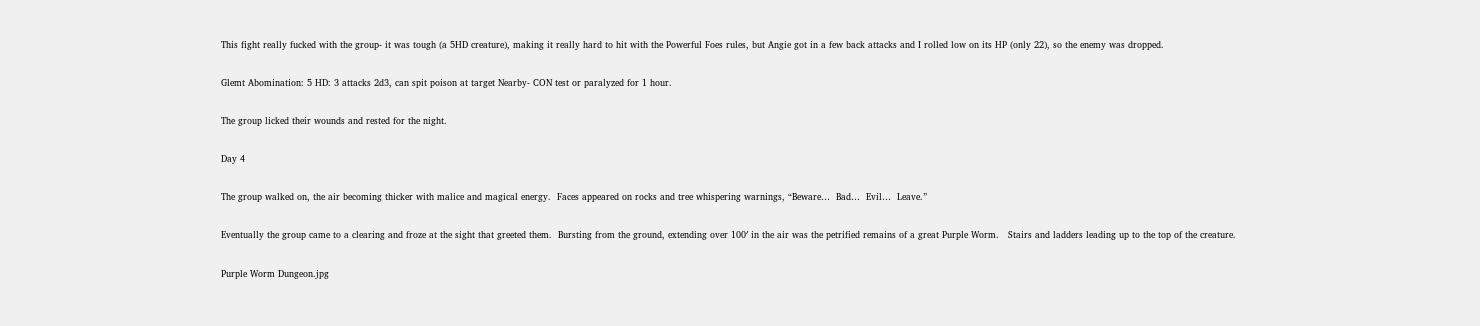This fight really fucked with the group- it was tough (a 5HD creature), making it really hard to hit with the Powerful Foes rules, but Angie got in a few back attacks and I rolled low on its HP (only 22), so the enemy was dropped.

Glemt Abomination: 5 HD: 3 attacks 2d3, can spit poison at target Nearby- CON test or paralyzed for 1 hour.

The group licked their wounds and rested for the night.

Day 4

The group walked on, the air becoming thicker with malice and magical energy.  Faces appeared on rocks and tree whispering warnings, “Beware…  Bad…  Evil…  Leave.”

Eventually the group came to a clearing and froze at the sight that greeted them.  Bursting from the ground, extending over 100′ in the air was the petrified remains of a great Purple Worm.   Stairs and ladders leading up to the top of the creature.

Purple Worm Dungeon.jpg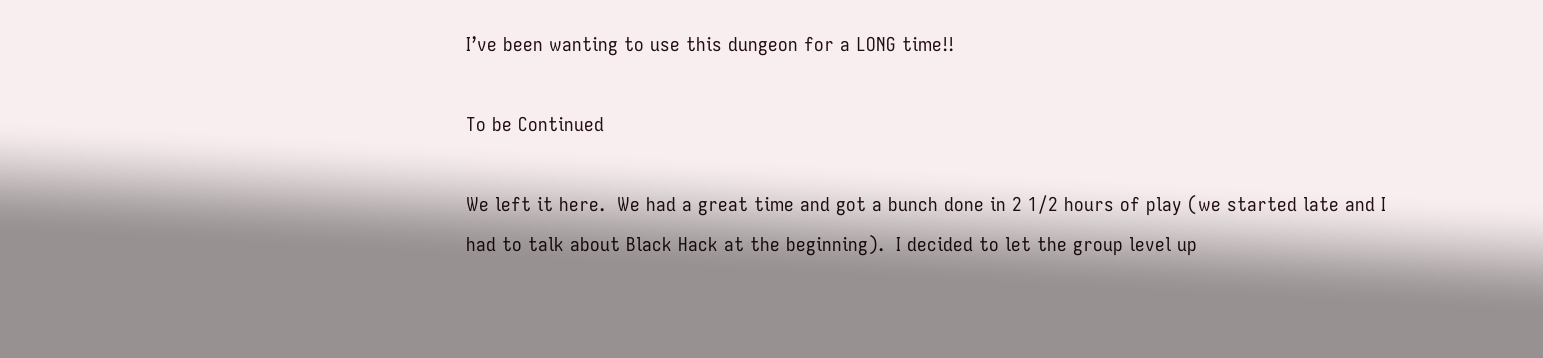I’ve been wanting to use this dungeon for a LONG time!!

To be Continued

We left it here.  We had a great time and got a bunch done in 2 1/2 hours of play (we started late and I had to talk about Black Hack at the beginning).  I decided to let the group level up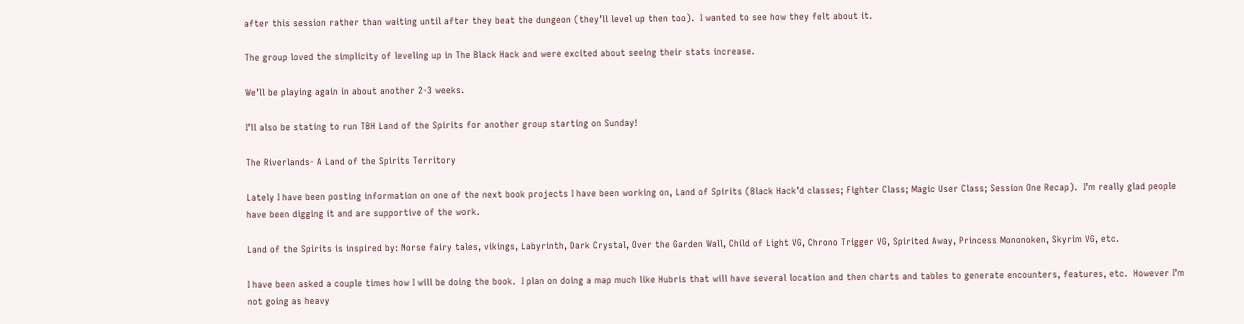after this session rather than waiting until after they beat the dungeon (they’ll level up then too).  I wanted to see how they felt about it.

The group loved the simplicity of leveling up in The Black Hack and were excited about seeing their stats increase.

We’ll be playing again in about another 2-3 weeks.

I’ll also be stating to run TBH Land of the Spirits for another group starting on Sunday!

The Riverlands- A Land of the Spirits Territory

Lately I have been posting information on one of the next book projects I have been working on, Land of Spirits (Black Hack’d classes; Fighter Class; Magic User Class; Session One Recap).  I’m really glad people have been digging it and are supportive of the work.

Land of the Spirits is inspired by: Norse fairy tales, vikings, Labyrinth, Dark Crystal, Over the Garden Wall, Child of Light VG, Chrono Trigger VG, Spirited Away, Princess Mononoken, Skyrim VG, etc.

I have been asked a couple times how I will be doing the book.  I plan on doing a map much like Hubris that will have several location and then charts and tables to generate encounters, features, etc.  However I’m not going as heavy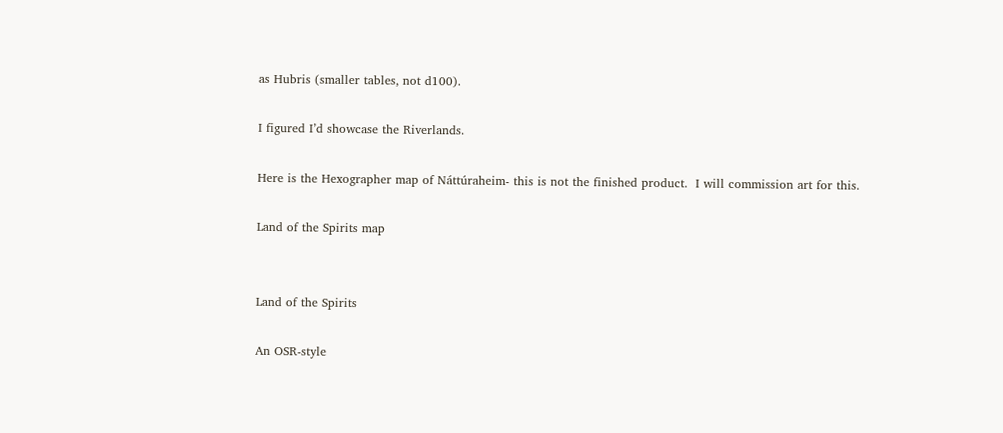as Hubris (smaller tables, not d100).

I figured I’d showcase the Riverlands.

Here is the Hexographer map of Náttúraheim- this is not the finished product.  I will commission art for this.

Land of the Spirits map


Land of the Spirits

An OSR-style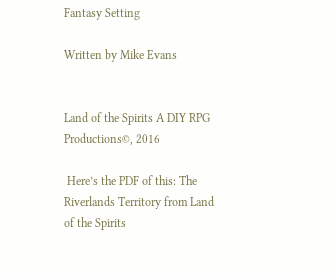Fantasy Setting

Written by Mike Evans


Land of the Spirits A DIY RPG Productions©, 2016

 Here’s the PDF of this: The Riverlands Territory from Land of the Spirits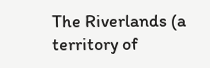The Riverlands (a territory of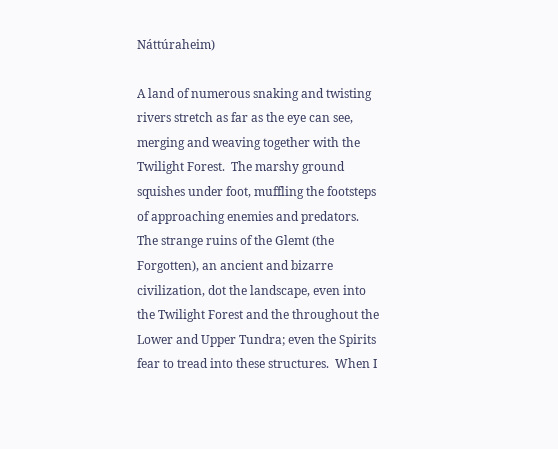Náttúraheim)

A land of numerous snaking and twisting rivers stretch as far as the eye can see, merging and weaving together with the Twilight Forest.  The marshy ground squishes under foot, muffling the footsteps of approaching enemies and predators.  The strange ruins of the Glemt (the Forgotten), an ancient and bizarre civilization, dot the landscape, even into the Twilight Forest and the throughout the Lower and Upper Tundra; even the Spirits fear to tread into these structures.  When I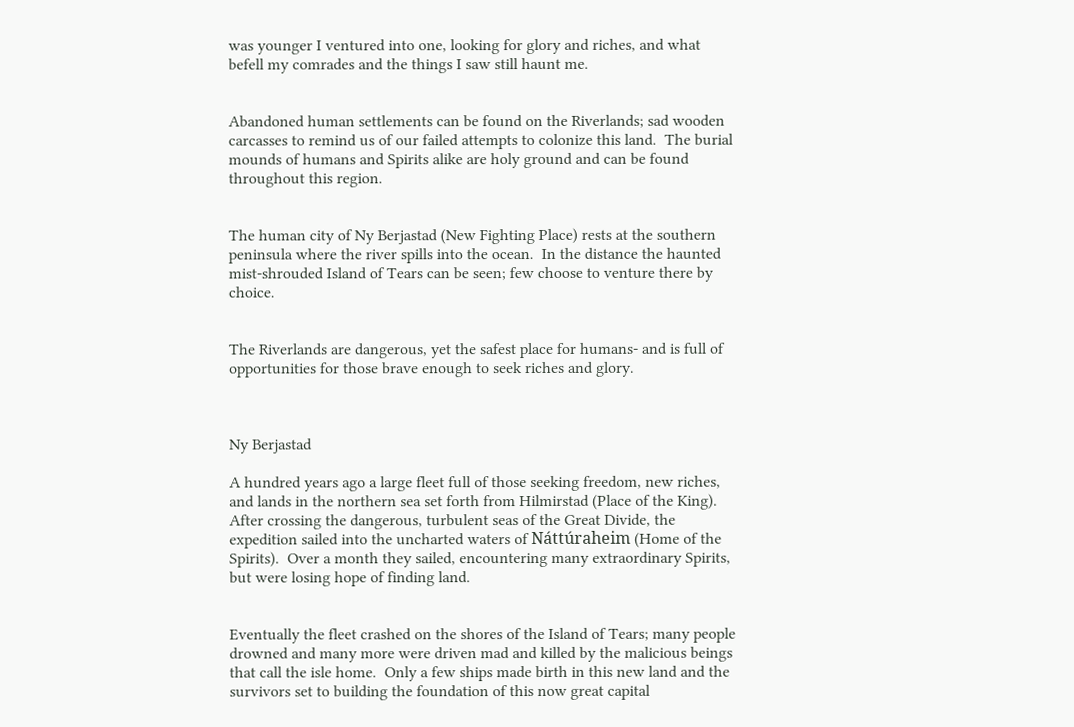was younger I ventured into one, looking for glory and riches, and what befell my comrades and the things I saw still haunt me.


Abandoned human settlements can be found on the Riverlands; sad wooden carcasses to remind us of our failed attempts to colonize this land.  The burial mounds of humans and Spirits alike are holy ground and can be found throughout this region.


The human city of Ny Berjastad (New Fighting Place) rests at the southern peninsula where the river spills into the ocean.  In the distance the haunted mist-shrouded Island of Tears can be seen; few choose to venture there by choice.


The Riverlands are dangerous, yet the safest place for humans- and is full of opportunities for those brave enough to seek riches and glory.



Ny Berjastad

A hundred years ago a large fleet full of those seeking freedom, new riches, and lands in the northern sea set forth from Hilmirstad (Place of the King). After crossing the dangerous, turbulent seas of the Great Divide, the expedition sailed into the uncharted waters of Náttúraheim (Home of the Spirits).  Over a month they sailed, encountering many extraordinary Spirits, but were losing hope of finding land.


Eventually the fleet crashed on the shores of the Island of Tears; many people drowned and many more were driven mad and killed by the malicious beings that call the isle home.  Only a few ships made birth in this new land and the survivors set to building the foundation of this now great capital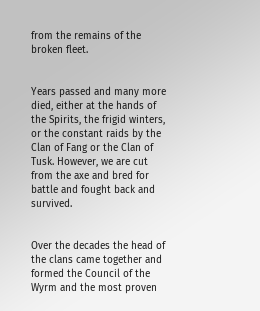from the remains of the broken fleet.


Years passed and many more died, either at the hands of the Spirits, the frigid winters, or the constant raids by the Clan of Fang or the Clan of Tusk. However, we are cut from the axe and bred for battle and fought back and survived.


Over the decades the head of the clans came together and formed the Council of the Wyrm and the most proven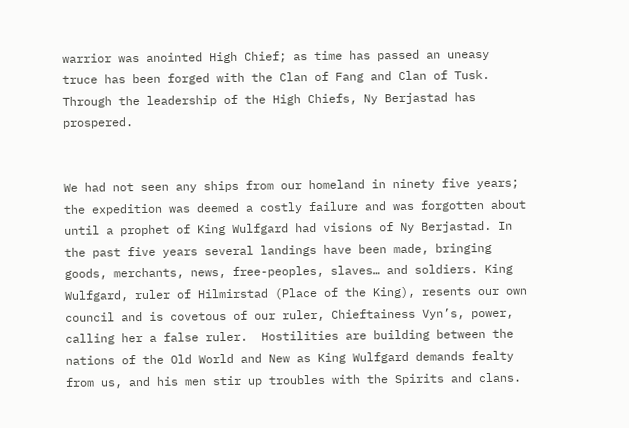warrior was anointed High Chief; as time has passed an uneasy truce has been forged with the Clan of Fang and Clan of Tusk. Through the leadership of the High Chiefs, Ny Berjastad has prospered.


We had not seen any ships from our homeland in ninety five years; the expedition was deemed a costly failure and was forgotten about until a prophet of King Wulfgard had visions of Ny Berjastad. In the past five years several landings have been made, bringing goods, merchants, news, free-peoples, slaves… and soldiers. King Wulfgard, ruler of Hilmirstad (Place of the King), resents our own council and is covetous of our ruler, Chieftainess Vyn’s, power, calling her a false ruler.  Hostilities are building between the nations of the Old World and New as King Wulfgard demands fealty from us, and his men stir up troubles with the Spirits and clans.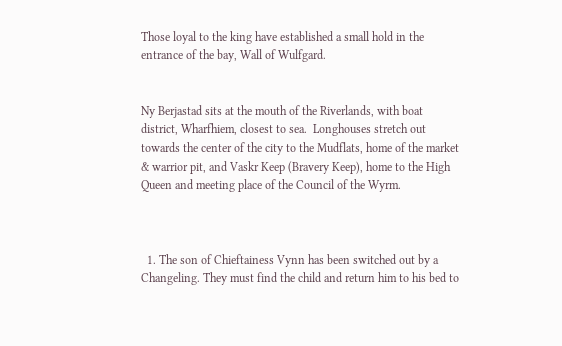Those loyal to the king have established a small hold in the entrance of the bay, Wall of Wulfgard.


Ny Berjastad sits at the mouth of the Riverlands, with boat district, Wharfhiem, closest to sea.  Longhouses stretch out towards the center of the city to the Mudflats, home of the market & warrior pit, and Vaskr Keep (Bravery Keep), home to the High Queen and meeting place of the Council of the Wyrm.



  1. The son of Chieftainess Vynn has been switched out by a Changeling. They must find the child and return him to his bed to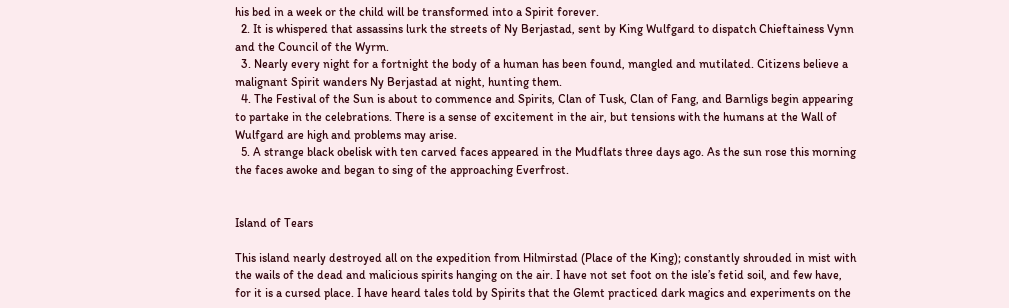his bed in a week or the child will be transformed into a Spirit forever.
  2. It is whispered that assassins lurk the streets of Ny Berjastad, sent by King Wulfgard to dispatch Chieftainess Vynn and the Council of the Wyrm.
  3. Nearly every night for a fortnight the body of a human has been found, mangled and mutilated. Citizens believe a malignant Spirit wanders Ny Berjastad at night, hunting them.
  4. The Festival of the Sun is about to commence and Spirits, Clan of Tusk, Clan of Fang, and Barnligs begin appearing to partake in the celebrations. There is a sense of excitement in the air, but tensions with the humans at the Wall of Wulfgard are high and problems may arise.
  5. A strange black obelisk with ten carved faces appeared in the Mudflats three days ago. As the sun rose this morning the faces awoke and began to sing of the approaching Everfrost.


Island of Tears

This island nearly destroyed all on the expedition from Hilmirstad (Place of the King); constantly shrouded in mist with the wails of the dead and malicious spirits hanging on the air. I have not set foot on the isle’s fetid soil, and few have, for it is a cursed place. I have heard tales told by Spirits that the Glemt practiced dark magics and experiments on the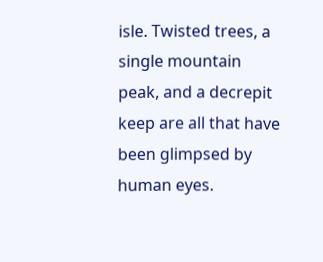isle. Twisted trees, a single mountain peak, and a decrepit keep are all that have been glimpsed by human eyes.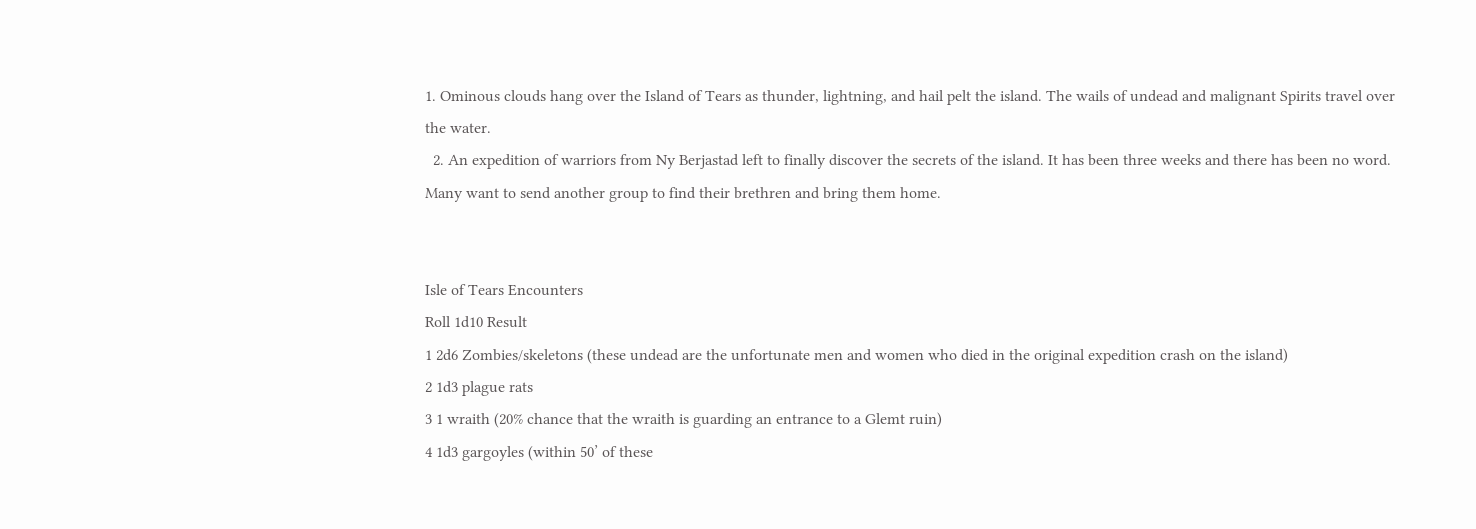1. Ominous clouds hang over the Island of Tears as thunder, lightning, and hail pelt the island. The wails of undead and malignant Spirits travel over the water.
  2. An expedition of warriors from Ny Berjastad left to finally discover the secrets of the island. It has been three weeks and there has been no word.  Many want to send another group to find their brethren and bring them home.


Isle of Tears Encounters
Roll 1d10 Result
1 2d6 Zombies/skeletons (these undead are the unfortunate men and women who died in the original expedition crash on the island)
2 1d3 plague rats
3 1 wraith (20% chance that the wraith is guarding an entrance to a Glemt ruin)
4 1d3 gargoyles (within 50’ of these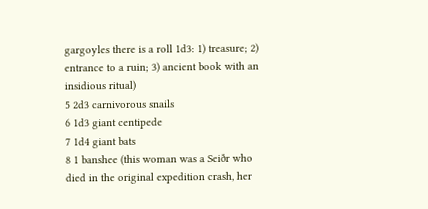gargoyles there is a roll 1d3: 1) treasure; 2) entrance to a ruin; 3) ancient book with an insidious ritual)
5 2d3 carnivorous snails
6 1d3 giant centipede
7 1d4 giant bats
8 1 banshee (this woman was a Seiðr who died in the original expedition crash, her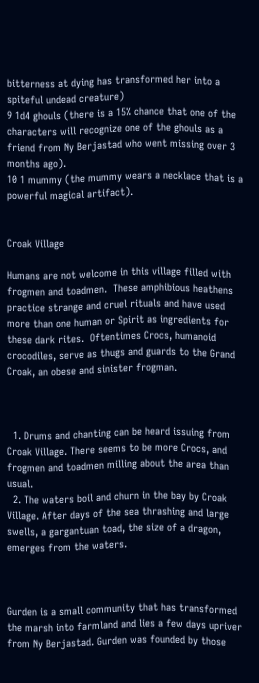bitterness at dying has transformed her into a spiteful undead creature)
9 1d4 ghouls (there is a 15% chance that one of the characters will recognize one of the ghouls as a friend from Ny Berjastad who went missing over 3 months ago).
10 1 mummy (the mummy wears a necklace that is a powerful magical artifact).


Croak Village

Humans are not welcome in this village filled with frogmen and toadmen.  These amphibious heathens practice strange and cruel rituals and have used more than one human or Spirit as ingredients for these dark rites.  Oftentimes Crocs, humanoid crocodiles, serve as thugs and guards to the Grand Croak, an obese and sinister frogman.



  1. Drums and chanting can be heard issuing from Croak Village. There seems to be more Crocs, and frogmen and toadmen milling about the area than usual.
  2. The waters boil and churn in the bay by Croak Village. After days of the sea thrashing and large swells, a gargantuan toad, the size of a dragon, emerges from the waters.



Gurden is a small community that has transformed the marsh into farmland and lies a few days upriver from Ny Berjastad. Gurden was founded by those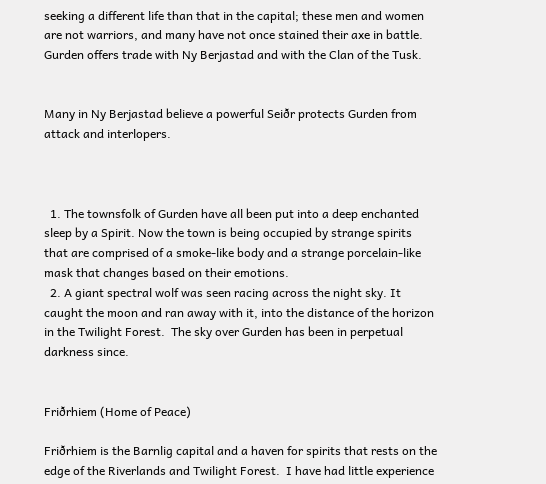seeking a different life than that in the capital; these men and women are not warriors, and many have not once stained their axe in battle.  Gurden offers trade with Ny Berjastad and with the Clan of the Tusk.


Many in Ny Berjastad believe a powerful Seiðr protects Gurden from attack and interlopers.



  1. The townsfolk of Gurden have all been put into a deep enchanted sleep by a Spirit. Now the town is being occupied by strange spirits that are comprised of a smoke-like body and a strange porcelain-like mask that changes based on their emotions.
  2. A giant spectral wolf was seen racing across the night sky. It caught the moon and ran away with it, into the distance of the horizon in the Twilight Forest.  The sky over Gurden has been in perpetual darkness since.


Friðrhiem (Home of Peace)

Friðrhiem is the Barnlig capital and a haven for spirits that rests on the edge of the Riverlands and Twilight Forest.  I have had little experience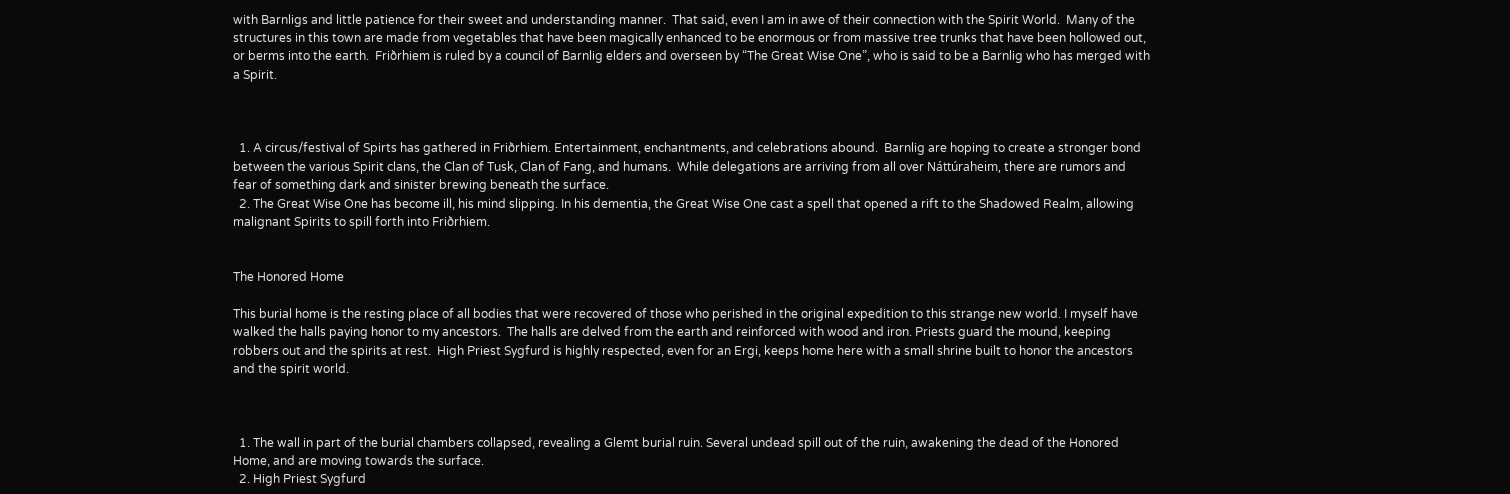with Barnligs and little patience for their sweet and understanding manner.  That said, even I am in awe of their connection with the Spirit World.  Many of the structures in this town are made from vegetables that have been magically enhanced to be enormous or from massive tree trunks that have been hollowed out, or berms into the earth.  Friðrhiem is ruled by a council of Barnlig elders and overseen by “The Great Wise One”, who is said to be a Barnlig who has merged with a Spirit.



  1. A circus/festival of Spirts has gathered in Friðrhiem. Entertainment, enchantments, and celebrations abound.  Barnlig are hoping to create a stronger bond between the various Spirit clans, the Clan of Tusk, Clan of Fang, and humans.  While delegations are arriving from all over Náttúraheim, there are rumors and fear of something dark and sinister brewing beneath the surface.
  2. The Great Wise One has become ill, his mind slipping. In his dementia, the Great Wise One cast a spell that opened a rift to the Shadowed Realm, allowing malignant Spirits to spill forth into Friðrhiem.


The Honored Home

This burial home is the resting place of all bodies that were recovered of those who perished in the original expedition to this strange new world. I myself have walked the halls paying honor to my ancestors.  The halls are delved from the earth and reinforced with wood and iron. Priests guard the mound, keeping robbers out and the spirits at rest.  High Priest Sygfurd is highly respected, even for an Ergi, keeps home here with a small shrine built to honor the ancestors and the spirit world.



  1. The wall in part of the burial chambers collapsed, revealing a Glemt burial ruin. Several undead spill out of the ruin, awakening the dead of the Honored Home, and are moving towards the surface.
  2. High Priest Sygfurd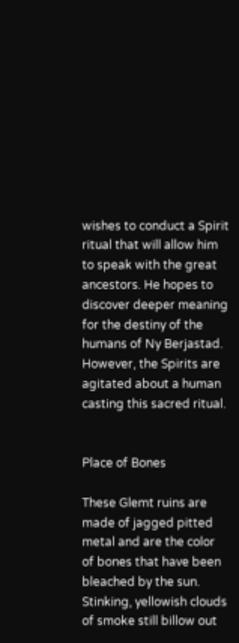wishes to conduct a Spirit ritual that will allow him to speak with the great ancestors. He hopes to discover deeper meaning for the destiny of the humans of Ny Berjastad.  However, the Spirits are agitated about a human casting this sacred ritual.


Place of Bones

These Glemt ruins are made of jagged pitted metal and are the color of bones that have been bleached by the sun.  Stinking, yellowish clouds of smoke still billow out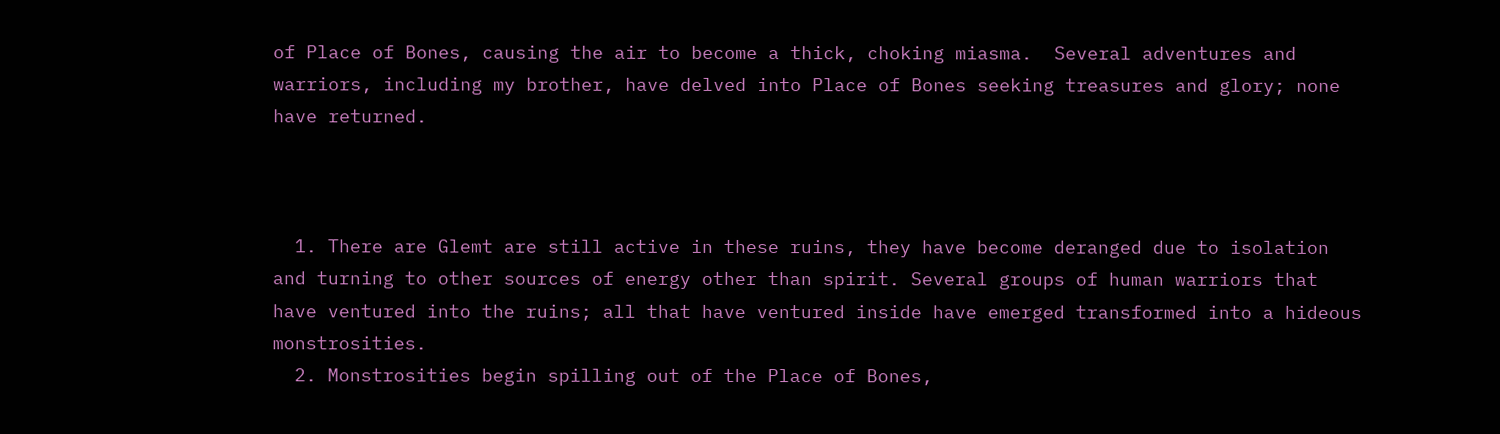of Place of Bones, causing the air to become a thick, choking miasma.  Several adventures and warriors, including my brother, have delved into Place of Bones seeking treasures and glory; none have returned.



  1. There are Glemt are still active in these ruins, they have become deranged due to isolation and turning to other sources of energy other than spirit. Several groups of human warriors that have ventured into the ruins; all that have ventured inside have emerged transformed into a hideous monstrosities.
  2. Monstrosities begin spilling out of the Place of Bones,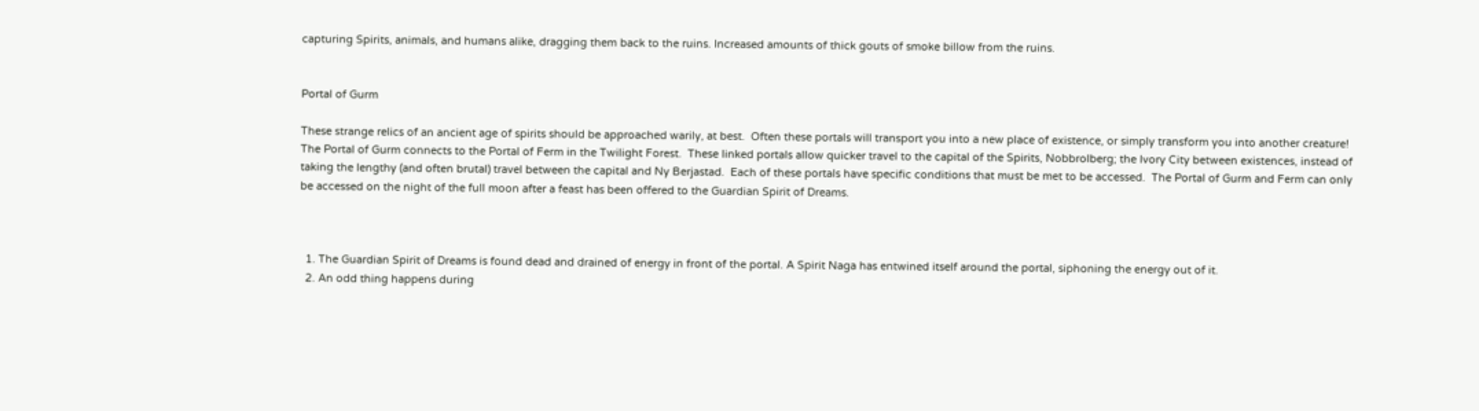capturing Spirits, animals, and humans alike, dragging them back to the ruins. Increased amounts of thick gouts of smoke billow from the ruins.


Portal of Gurm

These strange relics of an ancient age of spirits should be approached warily, at best.  Often these portals will transport you into a new place of existence, or simply transform you into another creature!  The Portal of Gurm connects to the Portal of Ferm in the Twilight Forest.  These linked portals allow quicker travel to the capital of the Spirits, Nobbrolberg; the Ivory City between existences, instead of taking the lengthy (and often brutal) travel between the capital and Ny Berjastad.  Each of these portals have specific conditions that must be met to be accessed.  The Portal of Gurm and Ferm can only be accessed on the night of the full moon after a feast has been offered to the Guardian Spirit of Dreams.



  1. The Guardian Spirit of Dreams is found dead and drained of energy in front of the portal. A Spirit Naga has entwined itself around the portal, siphoning the energy out of it.
  2. An odd thing happens during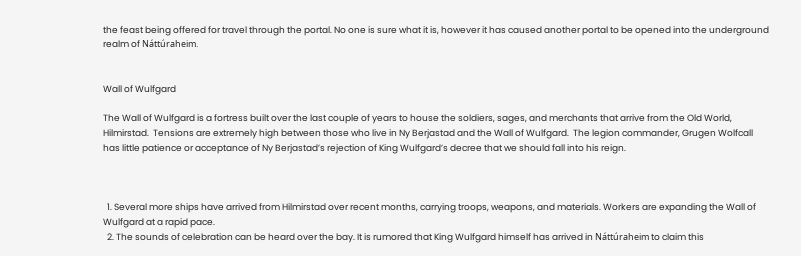the feast being offered for travel through the portal. No one is sure what it is, however it has caused another portal to be opened into the underground realm of Náttúraheim.


Wall of Wulfgard

The Wall of Wulfgard is a fortress built over the last couple of years to house the soldiers, sages, and merchants that arrive from the Old World, Hilmirstad.  Tensions are extremely high between those who live in Ny Berjastad and the Wall of Wulfgard.  The legion commander, Grugen Wolfcall has little patience or acceptance of Ny Berjastad’s rejection of King Wulfgard’s decree that we should fall into his reign.



  1. Several more ships have arrived from Hilmirstad over recent months, carrying troops, weapons, and materials. Workers are expanding the Wall of Wulfgard at a rapid pace.
  2. The sounds of celebration can be heard over the bay. It is rumored that King Wulfgard himself has arrived in Náttúraheim to claim this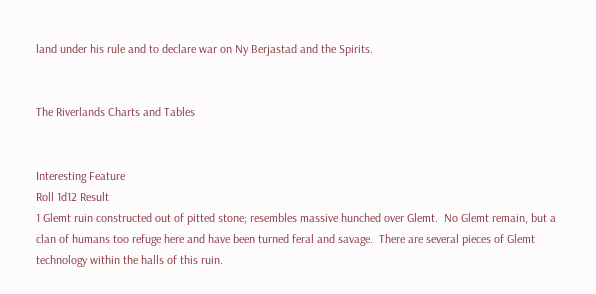land under his rule and to declare war on Ny Berjastad and the Spirits.


The Riverlands Charts and Tables


Interesting Feature
Roll 1d12 Result
1 Glemt ruin constructed out of pitted stone; resembles massive hunched over Glemt.  No Glemt remain, but a clan of humans too refuge here and have been turned feral and savage.  There are several pieces of Glemt technology within the halls of this ruin.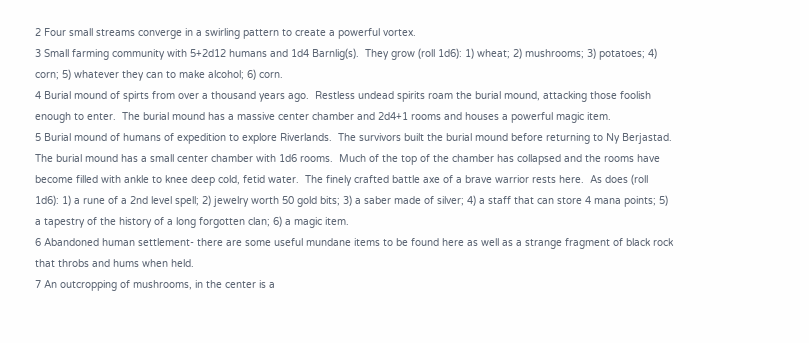2 Four small streams converge in a swirling pattern to create a powerful vortex.
3 Small farming community with 5+2d12 humans and 1d4 Barnlig(s).  They grow (roll 1d6): 1) wheat; 2) mushrooms; 3) potatoes; 4) corn; 5) whatever they can to make alcohol; 6) corn.
4 Burial mound of spirts from over a thousand years ago.  Restless undead spirits roam the burial mound, attacking those foolish enough to enter.  The burial mound has a massive center chamber and 2d4+1 rooms and houses a powerful magic item.
5 Burial mound of humans of expedition to explore Riverlands.  The survivors built the burial mound before returning to Ny Berjastad.  The burial mound has a small center chamber with 1d6 rooms.  Much of the top of the chamber has collapsed and the rooms have become filled with ankle to knee deep cold, fetid water.  The finely crafted battle axe of a brave warrior rests here.  As does (roll 1d6): 1) a rune of a 2nd level spell; 2) jewelry worth 50 gold bits; 3) a saber made of silver; 4) a staff that can store 4 mana points; 5) a tapestry of the history of a long forgotten clan; 6) a magic item.
6 Abandoned human settlement- there are some useful mundane items to be found here as well as a strange fragment of black rock that throbs and hums when held.
7 An outcropping of mushrooms, in the center is a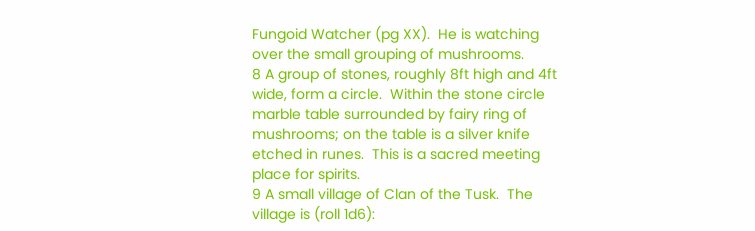Fungoid Watcher (pg XX).  He is watching over the small grouping of mushrooms.
8 A group of stones, roughly 8ft high and 4ft wide, form a circle.  Within the stone circle marble table surrounded by fairy ring of mushrooms; on the table is a silver knife etched in runes.  This is a sacred meeting place for spirits.
9 A small village of Clan of the Tusk.  The village is (roll 1d6):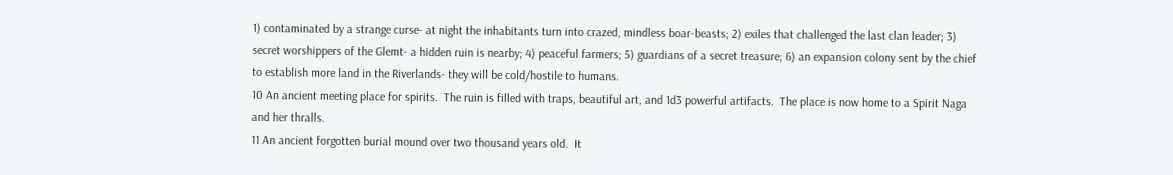1) contaminated by a strange curse- at night the inhabitants turn into crazed, mindless boar-beasts; 2) exiles that challenged the last clan leader; 3) secret worshippers of the Glemt- a hidden ruin is nearby; 4) peaceful farmers; 5) guardians of a secret treasure; 6) an expansion colony sent by the chief to establish more land in the Riverlands- they will be cold/hostile to humans.
10 An ancient meeting place for spirits.  The ruin is filled with traps, beautiful art, and 1d3 powerful artifacts.  The place is now home to a Spirit Naga and her thralls.
11 An ancient forgotten burial mound over two thousand years old.  It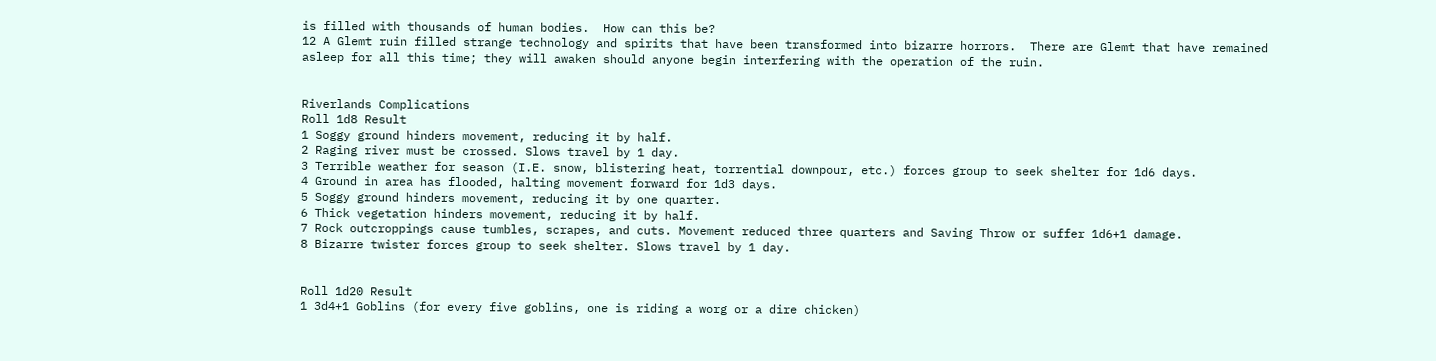is filled with thousands of human bodies.  How can this be?
12 A Glemt ruin filled strange technology and spirits that have been transformed into bizarre horrors.  There are Glemt that have remained asleep for all this time; they will awaken should anyone begin interfering with the operation of the ruin.


Riverlands Complications
Roll 1d8 Result
1 Soggy ground hinders movement, reducing it by half.
2 Raging river must be crossed. Slows travel by 1 day.
3 Terrible weather for season (I.E. snow, blistering heat, torrential downpour, etc.) forces group to seek shelter for 1d6 days.
4 Ground in area has flooded, halting movement forward for 1d3 days.
5 Soggy ground hinders movement, reducing it by one quarter.
6 Thick vegetation hinders movement, reducing it by half.
7 Rock outcroppings cause tumbles, scrapes, and cuts. Movement reduced three quarters and Saving Throw or suffer 1d6+1 damage.
8 Bizarre twister forces group to seek shelter. Slows travel by 1 day.


Roll 1d20 Result
1 3d4+1 Goblins (for every five goblins, one is riding a worg or a dire chicken)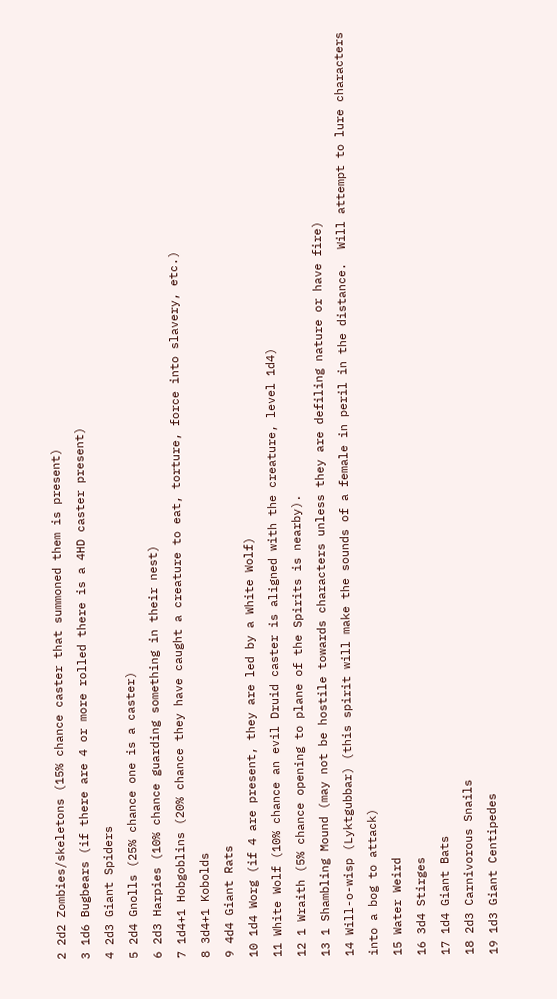2 2d2 Zombies/skeletons (15% chance caster that summoned them is present)
3 1d6 Bugbears (if there are 4 or more rolled there is a 4HD caster present)
4 2d3 Giant Spiders
5 2d4 Gnolls (25% chance one is a caster)
6 2d3 Harpies (10% chance guarding something in their nest)
7 1d4+1 Hobgoblins (20% chance they have caught a creature to eat, torture, force into slavery, etc.)
8 3d4+1 Kobolds
9 4d4 Giant Rats
10 1d4 Worg (if 4 are present, they are led by a White Wolf)
11 White Wolf (10% chance an evil Druid caster is aligned with the creature, level 1d4)
12 1 Wraith (5% chance opening to plane of the Spirits is nearby).
13 1 Shambling Mound (may not be hostile towards characters unless they are defiling nature or have fire)
14 Will-o-wisp (Lyktgubbar) (this spirit will make the sounds of a female in peril in the distance.  Will attempt to lure characters into a bog to attack)
15 Water Weird
16 3d4 Stirges
17 1d4 Giant Bats
18 2d3 Carnivorous Snails
19 1d3 Giant Centipedes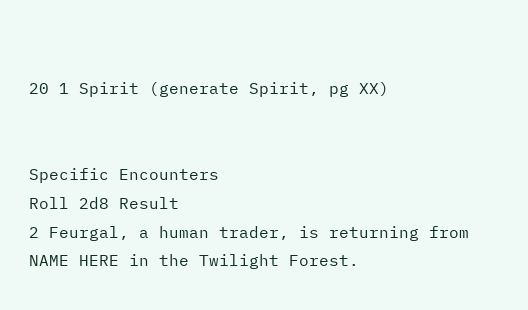20 1 Spirit (generate Spirit, pg XX)


Specific Encounters
Roll 2d8 Result
2 Feurgal, a human trader, is returning from NAME HERE in the Twilight Forest.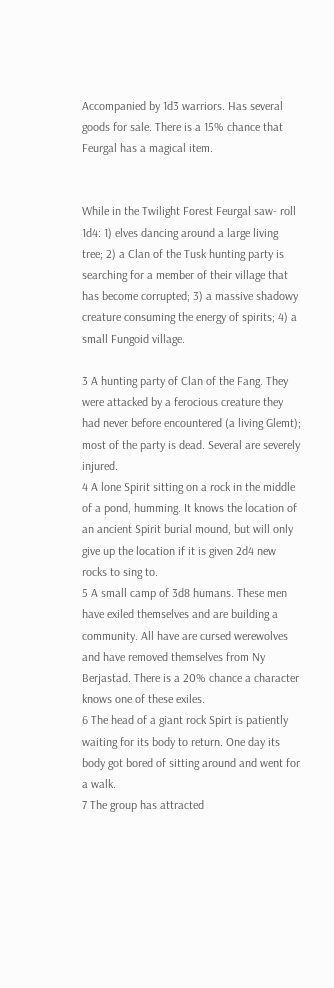Accompanied by 1d3 warriors. Has several goods for sale. There is a 15% chance that Feurgal has a magical item.


While in the Twilight Forest Feurgal saw- roll 1d4: 1) elves dancing around a large living tree; 2) a Clan of the Tusk hunting party is searching for a member of their village that has become corrupted; 3) a massive shadowy creature consuming the energy of spirits; 4) a small Fungoid village.

3 A hunting party of Clan of the Fang. They were attacked by a ferocious creature they had never before encountered (a living Glemt); most of the party is dead. Several are severely injured.
4 A lone Spirit sitting on a rock in the middle of a pond, humming. It knows the location of an ancient Spirit burial mound, but will only give up the location if it is given 2d4 new rocks to sing to.
5 A small camp of 3d8 humans. These men have exiled themselves and are building a community. All have are cursed werewolves and have removed themselves from Ny Berjastad. There is a 20% chance a character knows one of these exiles.
6 The head of a giant rock Spirt is patiently waiting for its body to return. One day its body got bored of sitting around and went for a walk.
7 The group has attracted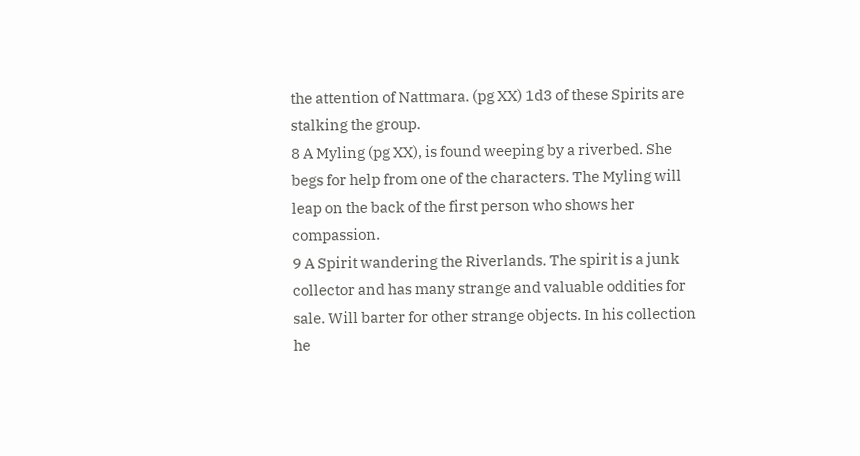the attention of Nattmara. (pg XX) 1d3 of these Spirits are stalking the group.
8 A Myling (pg XX), is found weeping by a riverbed. She begs for help from one of the characters. The Myling will leap on the back of the first person who shows her compassion.
9 A Spirit wandering the Riverlands. The spirit is a junk collector and has many strange and valuable oddities for sale. Will barter for other strange objects. In his collection he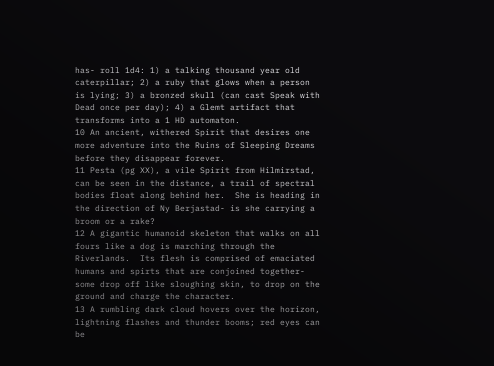has- roll 1d4: 1) a talking thousand year old caterpillar; 2) a ruby that glows when a person is lying; 3) a bronzed skull (can cast Speak with Dead once per day); 4) a Glemt artifact that transforms into a 1 HD automaton.
10 An ancient, withered Spirit that desires one more adventure into the Ruins of Sleeping Dreams before they disappear forever.
11 Pesta (pg XX), a vile Spirit from Hilmirstad, can be seen in the distance, a trail of spectral bodies float along behind her.  She is heading in the direction of Ny Berjastad- is she carrying a broom or a rake?
12 A gigantic humanoid skeleton that walks on all fours like a dog is marching through the Riverlands.  Its flesh is comprised of emaciated humans and spirts that are conjoined together- some drop off like sloughing skin, to drop on the ground and charge the character.
13 A rumbling dark cloud hovers over the horizon, lightning flashes and thunder booms; red eyes can be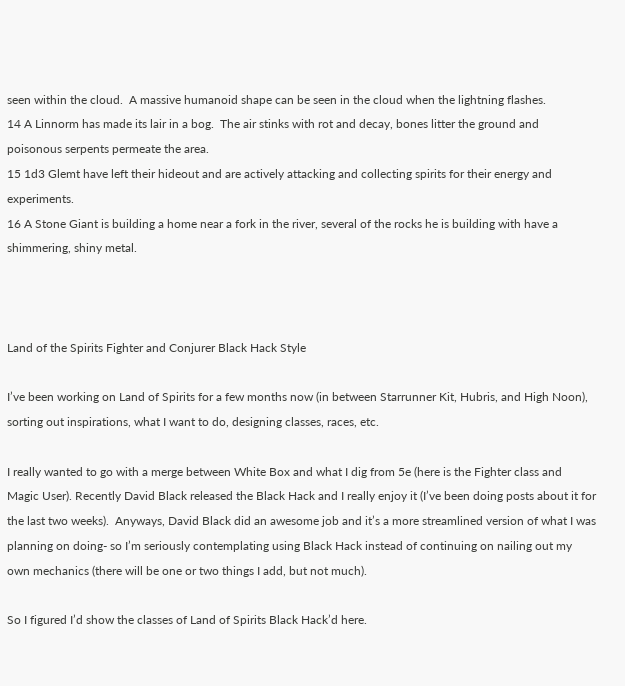seen within the cloud.  A massive humanoid shape can be seen in the cloud when the lightning flashes.
14 A Linnorm has made its lair in a bog.  The air stinks with rot and decay, bones litter the ground and poisonous serpents permeate the area.
15 1d3 Glemt have left their hideout and are actively attacking and collecting spirits for their energy and experiments.
16 A Stone Giant is building a home near a fork in the river, several of the rocks he is building with have a shimmering, shiny metal.



Land of the Spirits Fighter and Conjurer Black Hack Style

I’ve been working on Land of Spirits for a few months now (in between Starrunner Kit, Hubris, and High Noon), sorting out inspirations, what I want to do, designing classes, races, etc.

I really wanted to go with a merge between White Box and what I dig from 5e (here is the Fighter class and Magic User). Recently David Black released the Black Hack and I really enjoy it (I’ve been doing posts about it for the last two weeks).  Anyways, David Black did an awesome job and it’s a more streamlined version of what I was planning on doing- so I’m seriously contemplating using Black Hack instead of continuing on nailing out my own mechanics (there will be one or two things I add, but not much).

So I figured I’d show the classes of Land of Spirits Black Hack’d here.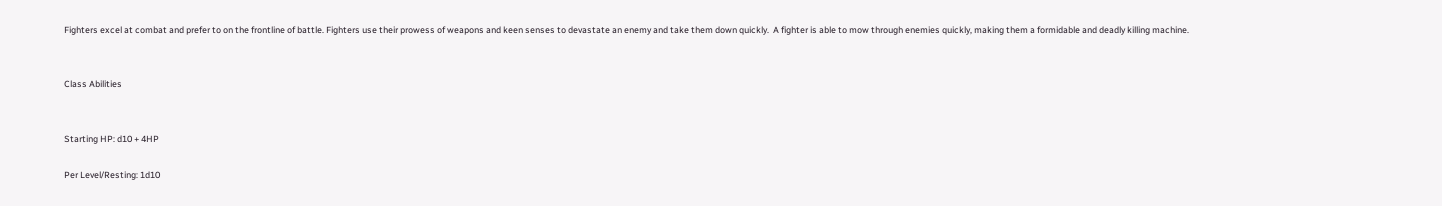Fighters excel at combat and prefer to on the frontline of battle. Fighters use their prowess of weapons and keen senses to devastate an enemy and take them down quickly.  A fighter is able to mow through enemies quickly, making them a formidable and deadly killing machine.


Class Abilities


Starting HP: d10 + 4HP

Per Level/Resting: 1d10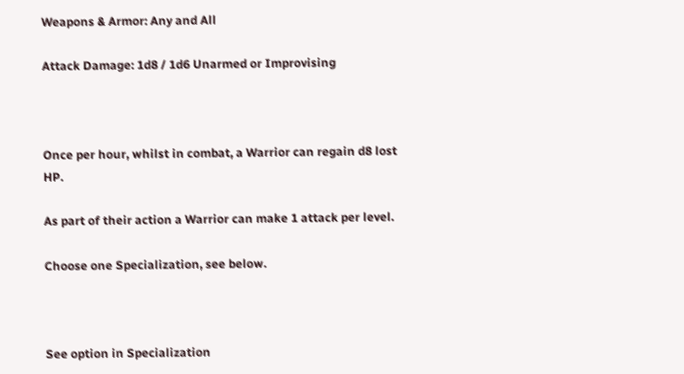Weapons & Armor: Any and All

Attack Damage: 1d8 / 1d6 Unarmed or Improvising



Once per hour, whilst in combat, a Warrior can regain d8 lost HP.

As part of their action a Warrior can make 1 attack per level.

Choose one Specialization, see below.



See option in Specialization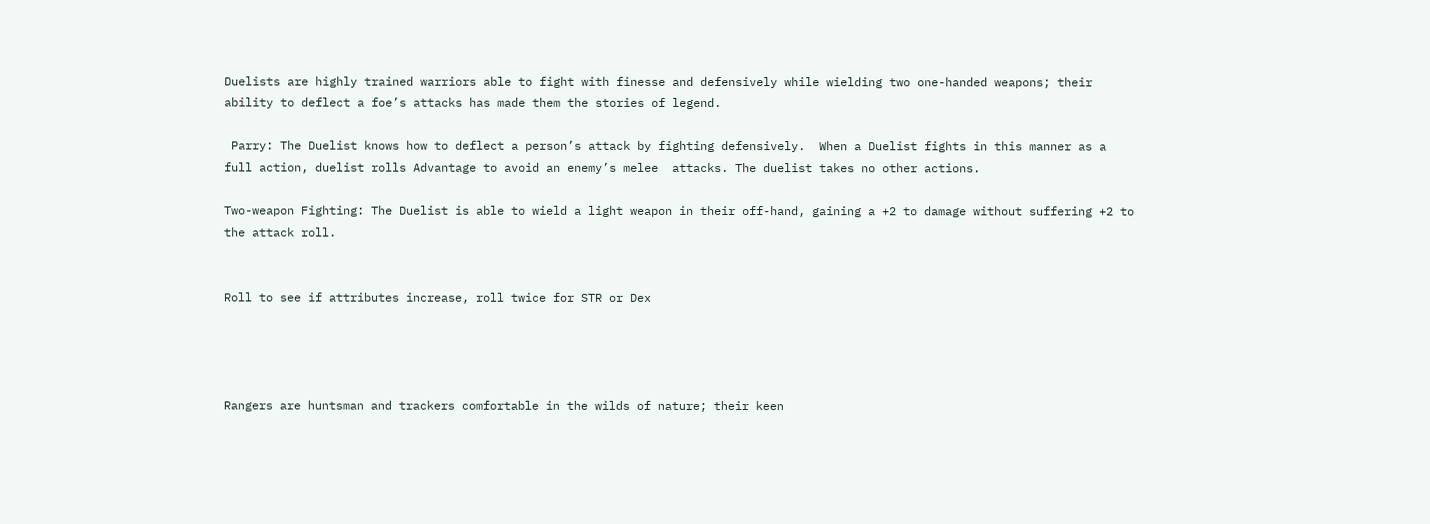Duelists are highly trained warriors able to fight with finesse and defensively while wielding two one-handed weapons; their ability to deflect a foe’s attacks has made them the stories of legend.

 Parry: The Duelist knows how to deflect a person’s attack by fighting defensively.  When a Duelist fights in this manner as a full action, duelist rolls Advantage to avoid an enemy’s melee  attacks. The duelist takes no other actions.

Two-weapon Fighting: The Duelist is able to wield a light weapon in their off-hand, gaining a +2 to damage without suffering +2 to the attack roll.


Roll to see if attributes increase, roll twice for STR or Dex




Rangers are huntsman and trackers comfortable in the wilds of nature; their keen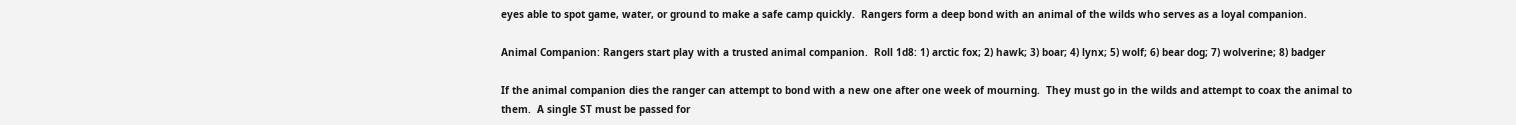eyes able to spot game, water, or ground to make a safe camp quickly.  Rangers form a deep bond with an animal of the wilds who serves as a loyal companion.

Animal Companion: Rangers start play with a trusted animal companion.  Roll 1d8: 1) arctic fox; 2) hawk; 3) boar; 4) lynx; 5) wolf; 6) bear dog; 7) wolverine; 8) badger

If the animal companion dies the ranger can attempt to bond with a new one after one week of mourning.  They must go in the wilds and attempt to coax the animal to them.  A single ST must be passed for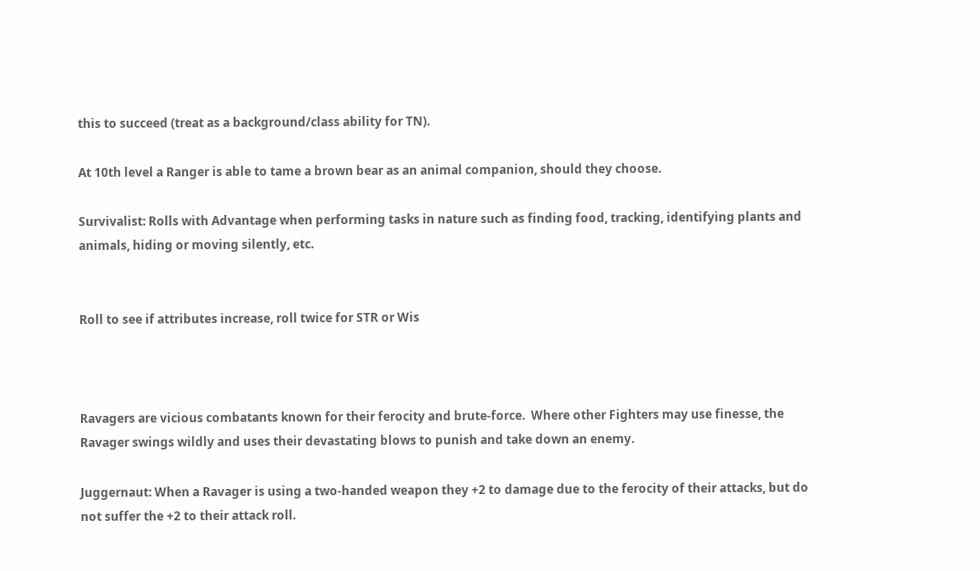this to succeed (treat as a background/class ability for TN).

At 10th level a Ranger is able to tame a brown bear as an animal companion, should they choose.

Survivalist: Rolls with Advantage when performing tasks in nature such as finding food, tracking, identifying plants and animals, hiding or moving silently, etc.


Roll to see if attributes increase, roll twice for STR or Wis



Ravagers are vicious combatants known for their ferocity and brute-force.  Where other Fighters may use finesse, the Ravager swings wildly and uses their devastating blows to punish and take down an enemy.

Juggernaut: When a Ravager is using a two-handed weapon they +2 to damage due to the ferocity of their attacks, but do not suffer the +2 to their attack roll.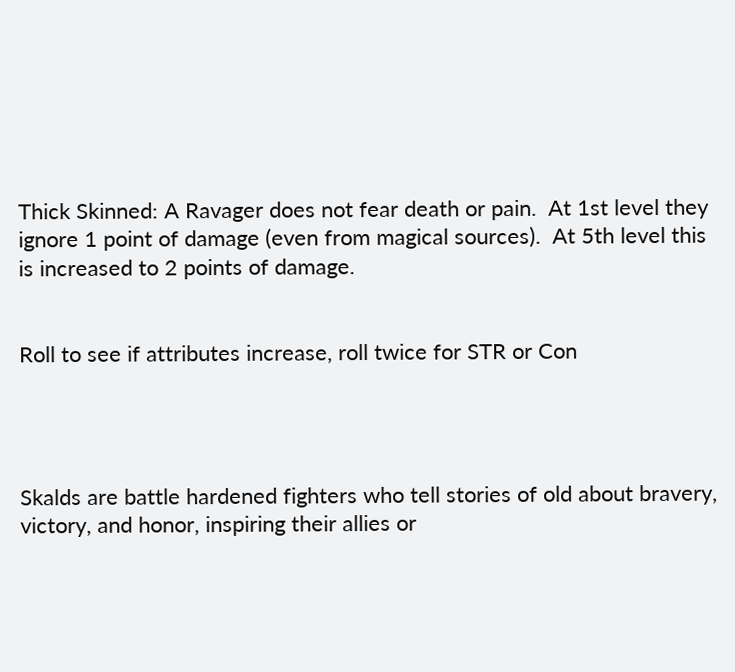Thick Skinned: A Ravager does not fear death or pain.  At 1st level they ignore 1 point of damage (even from magical sources).  At 5th level this is increased to 2 points of damage.


Roll to see if attributes increase, roll twice for STR or Con




Skalds are battle hardened fighters who tell stories of old about bravery, victory, and honor, inspiring their allies or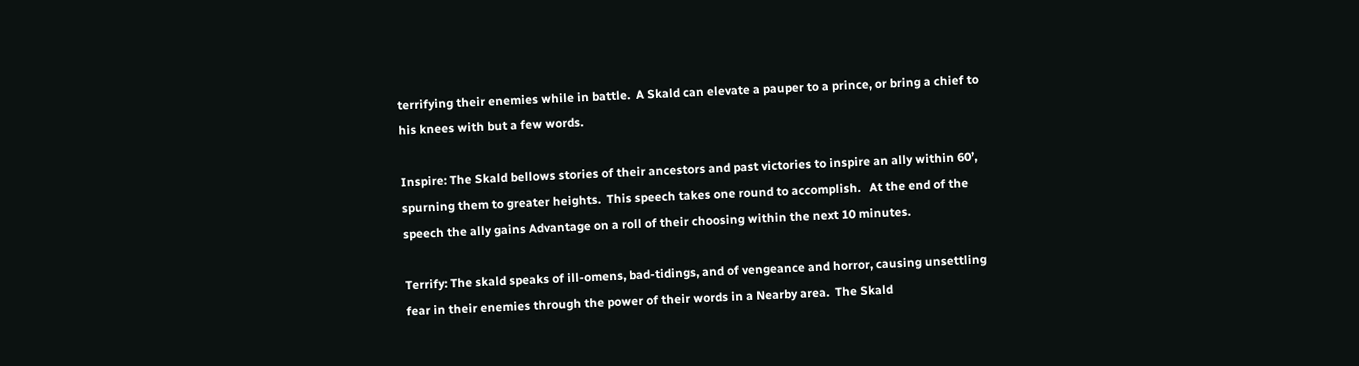terrifying their enemies while in battle.  A Skald can elevate a pauper to a prince, or bring a chief to his knees with but a few words.

Inspire: The Skald bellows stories of their ancestors and past victories to inspire an ally within 60’, spurning them to greater heights.  This speech takes one round to accomplish.   At the end of the speech the ally gains Advantage on a roll of their choosing within the next 10 minutes.

Terrify: The skald speaks of ill-omens, bad-tidings, and of vengeance and horror, causing unsettling fear in their enemies through the power of their words in a Nearby area.  The Skald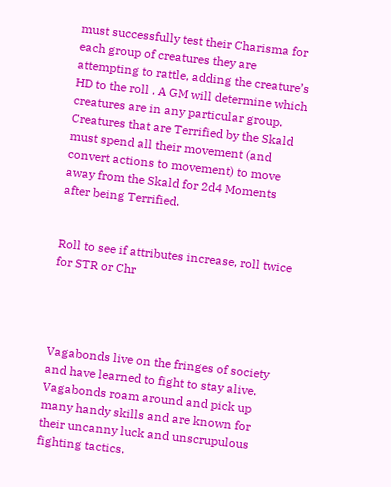must successfully test their Charisma for each group of creatures they are attempting to rattle, adding the creature’s HD to the roll . A GM will determine which creatures are in any particular group.  Creatures that are Terrified by the Skald must spend all their movement (and convert actions to movement) to move away from the Skald for 2d4 Moments after being Terrified.


Roll to see if attributes increase, roll twice for STR or Chr




Vagabonds live on the fringes of society and have learned to fight to stay alive.  Vagabonds roam around and pick up many handy skills and are known for their uncanny luck and unscrupulous fighting tactics.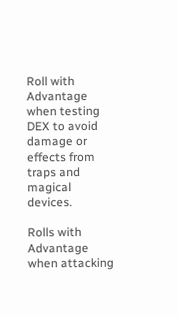Roll with Advantage when testing DEX to avoid damage or effects from traps and magical devices.

Rolls with Advantage when attacking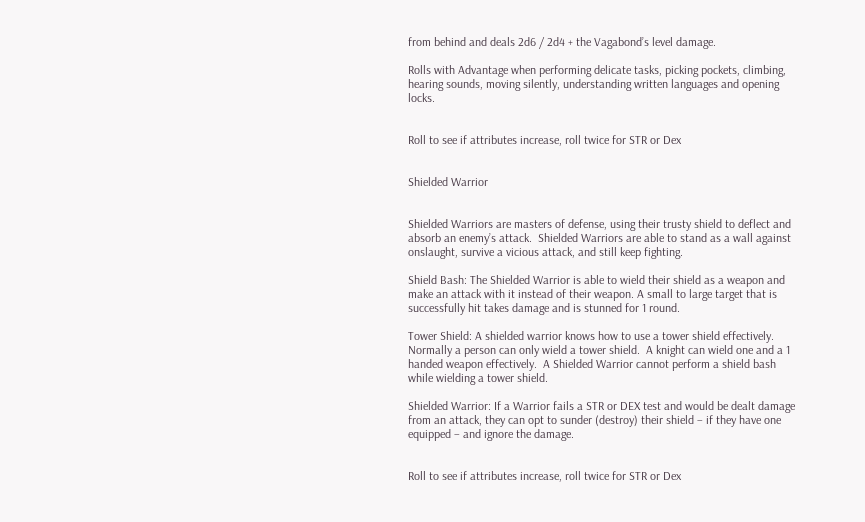from behind and deals 2d6 / 2d4 + the Vagabond’s level damage.

Rolls with Advantage when performing delicate tasks, picking pockets, climbing, hearing sounds, moving silently, understanding written languages and opening locks.


Roll to see if attributes increase, roll twice for STR or Dex


Shielded Warrior


Shielded Warriors are masters of defense, using their trusty shield to deflect and absorb an enemy’s attack.  Shielded Warriors are able to stand as a wall against onslaught, survive a vicious attack, and still keep fighting.

Shield Bash: The Shielded Warrior is able to wield their shield as a weapon and make an attack with it instead of their weapon. A small to large target that is successfully hit takes damage and is stunned for 1 round.

Tower Shield: A shielded warrior knows how to use a tower shield effectively.  Normally a person can only wield a tower shield.  A knight can wield one and a 1 handed weapon effectively.  A Shielded Warrior cannot perform a shield bash while wielding a tower shield.

Shielded Warrior: If a Warrior fails a STR or DEX test and would be dealt damage from an attack, they can opt to sunder (destroy) their shield – if they have one equipped – and ignore the damage.


Roll to see if attributes increase, roll twice for STR or Dex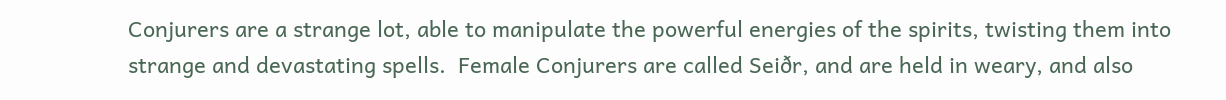Conjurers are a strange lot, able to manipulate the powerful energies of the spirits, twisting them into strange and devastating spells.  Female Conjurers are called Seiðr, and are held in weary, and also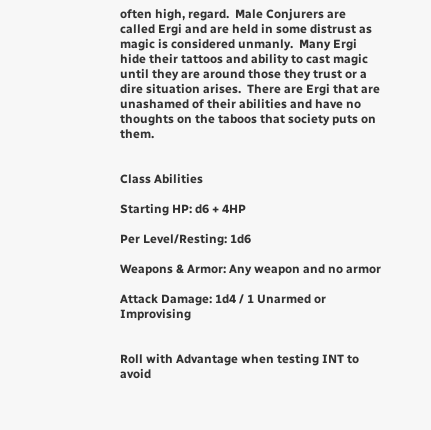often high, regard.  Male Conjurers are called Ergi and are held in some distrust as magic is considered unmanly.  Many Ergi hide their tattoos and ability to cast magic until they are around those they trust or a dire situation arises.  There are Ergi that are unashamed of their abilities and have no thoughts on the taboos that society puts on them.


Class Abilities

Starting HP: d6 + 4HP

Per Level/Resting: 1d6

Weapons & Armor: Any weapon and no armor

Attack Damage: 1d4 / 1 Unarmed or Improvising


Roll with Advantage when testing INT to avoid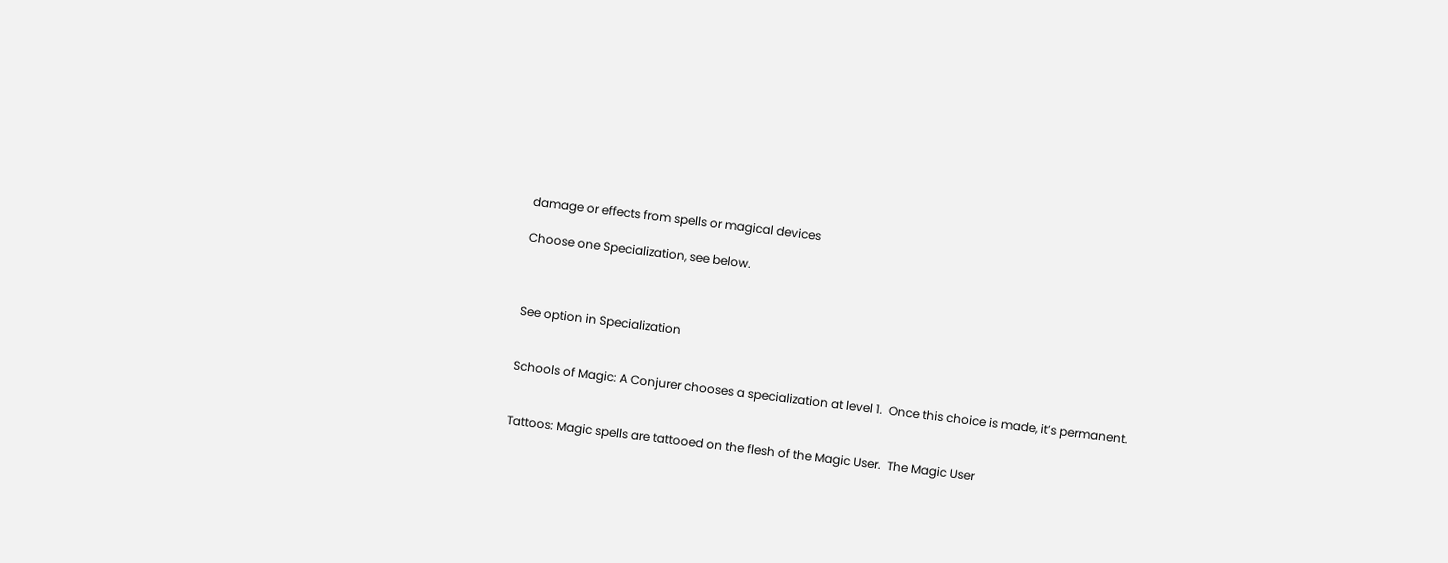damage or effects from spells or magical devices

Choose one Specialization, see below.



See option in Specialization


Schools of Magic: A Conjurer chooses a specialization at level 1.  Once this choice is made, it’s permanent.


Tattoos: Magic spells are tattooed on the flesh of the Magic User.  The Magic User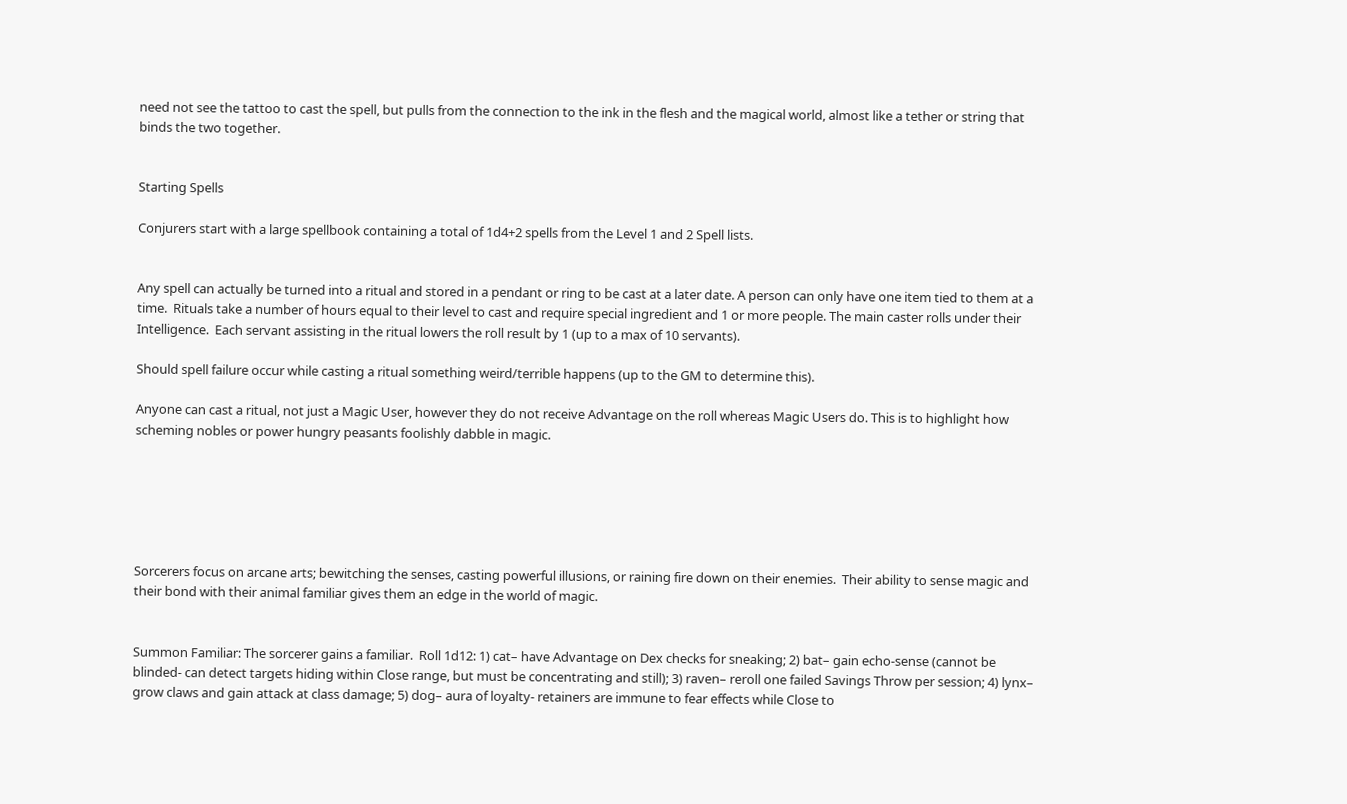need not see the tattoo to cast the spell, but pulls from the connection to the ink in the flesh and the magical world, almost like a tether or string that binds the two together.


Starting Spells

Conjurers start with a large spellbook containing a total of 1d4+2 spells from the Level 1 and 2 Spell lists.


Any spell can actually be turned into a ritual and stored in a pendant or ring to be cast at a later date. A person can only have one item tied to them at a time.  Rituals take a number of hours equal to their level to cast and require special ingredient and 1 or more people. The main caster rolls under their Intelligence.  Each servant assisting in the ritual lowers the roll result by 1 (up to a max of 10 servants).

Should spell failure occur while casting a ritual something weird/terrible happens (up to the GM to determine this).

Anyone can cast a ritual, not just a Magic User, however they do not receive Advantage on the roll whereas Magic Users do. This is to highlight how scheming nobles or power hungry peasants foolishly dabble in magic.






Sorcerers focus on arcane arts; bewitching the senses, casting powerful illusions, or raining fire down on their enemies.  Their ability to sense magic and their bond with their animal familiar gives them an edge in the world of magic.


Summon Familiar: The sorcerer gains a familiar.  Roll 1d12: 1) cat– have Advantage on Dex checks for sneaking; 2) bat– gain echo-sense (cannot be blinded- can detect targets hiding within Close range, but must be concentrating and still); 3) raven– reroll one failed Savings Throw per session; 4) lynx– grow claws and gain attack at class damage; 5) dog– aura of loyalty- retainers are immune to fear effects while Close to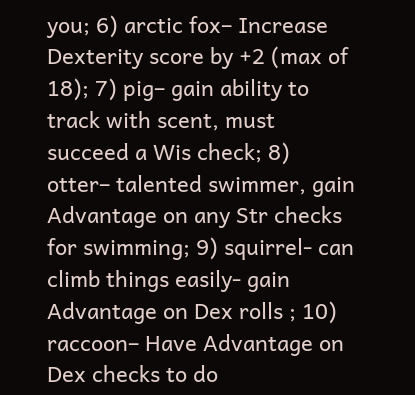you; 6) arctic fox– Increase Dexterity score by +2 (max of 18); 7) pig– gain ability to track with scent, must succeed a Wis check; 8) otter– talented swimmer, gain Advantage on any Str checks for swimming; 9) squirrel- can climb things easily- gain Advantage on Dex rolls ; 10) raccoon– Have Advantage on Dex checks to do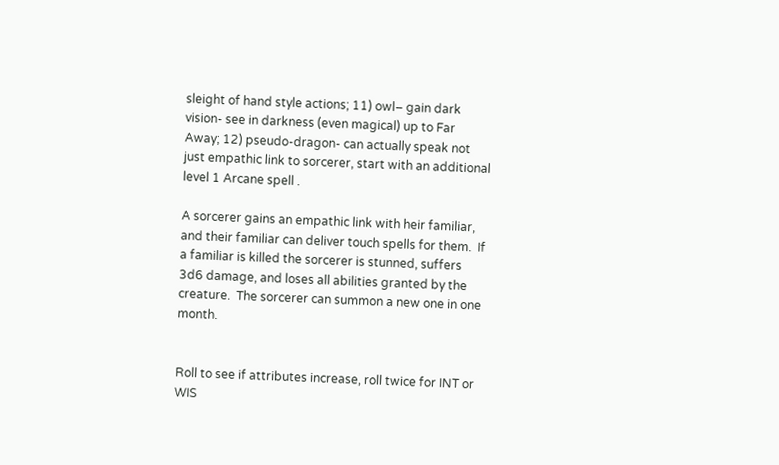sleight of hand style actions; 11) owl– gain dark vision- see in darkness (even magical) up to Far Away; 12) pseudo-dragon- can actually speak not just empathic link to sorcerer, start with an additional level 1 Arcane spell .

A sorcerer gains an empathic link with heir familiar, and their familiar can deliver touch spells for them.  If a familiar is killed the sorcerer is stunned, suffers 3d6 damage, and loses all abilities granted by the creature.  The sorcerer can summon a new one in one month.


Roll to see if attributes increase, roll twice for INT or WIS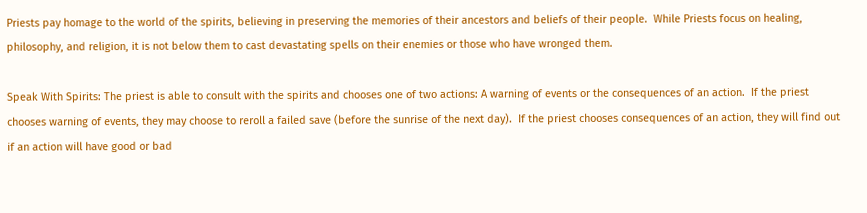Priests pay homage to the world of the spirits, believing in preserving the memories of their ancestors and beliefs of their people.  While Priests focus on healing, philosophy, and religion, it is not below them to cast devastating spells on their enemies or those who have wronged them.

Speak With Spirits: The priest is able to consult with the spirits and chooses one of two actions: A warning of events or the consequences of an action.  If the priest chooses warning of events, they may choose to reroll a failed save (before the sunrise of the next day).  If the priest chooses consequences of an action, they will find out if an action will have good or bad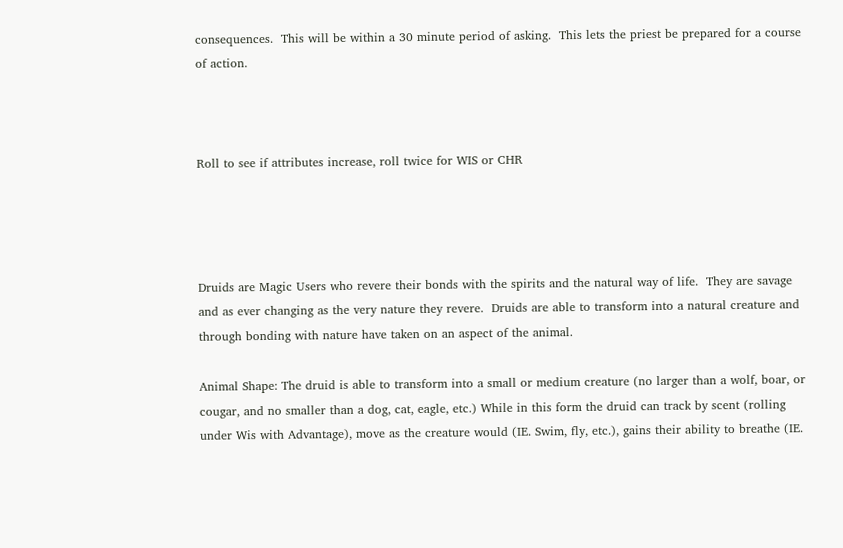consequences.  This will be within a 30 minute period of asking.  This lets the priest be prepared for a course of action.



Roll to see if attributes increase, roll twice for WIS or CHR




Druids are Magic Users who revere their bonds with the spirits and the natural way of life.  They are savage and as ever changing as the very nature they revere.  Druids are able to transform into a natural creature and through bonding with nature have taken on an aspect of the animal.

Animal Shape: The druid is able to transform into a small or medium creature (no larger than a wolf, boar, or cougar, and no smaller than a dog, cat, eagle, etc.) While in this form the druid can track by scent (rolling under Wis with Advantage), move as the creature would (IE. Swim, fly, etc.), gains their ability to breathe (IE.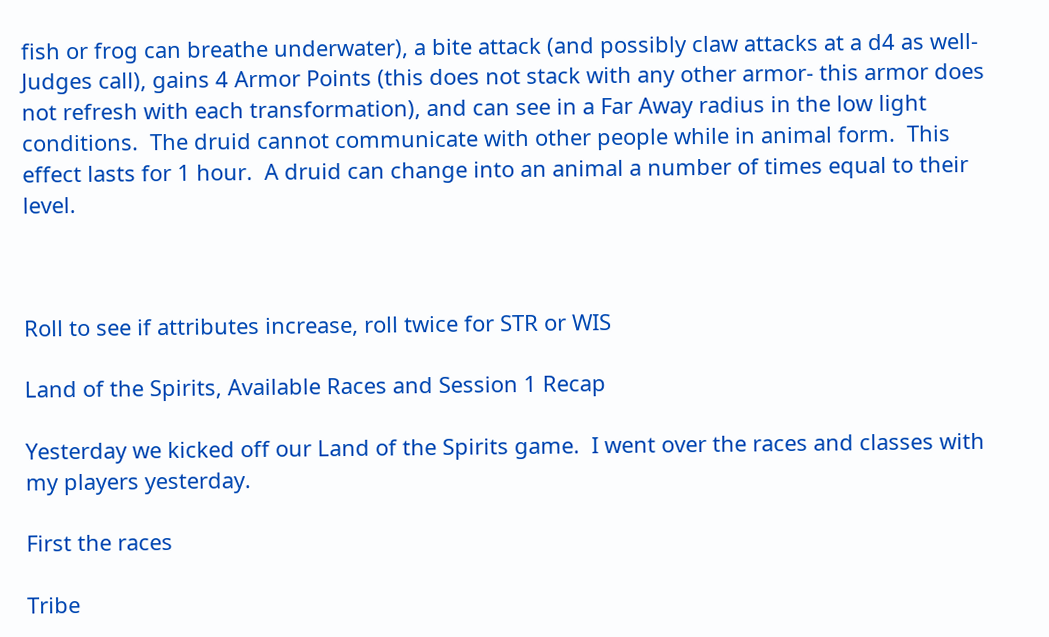fish or frog can breathe underwater), a bite attack (and possibly claw attacks at a d4 as well- Judges call), gains 4 Armor Points (this does not stack with any other armor- this armor does not refresh with each transformation), and can see in a Far Away radius in the low light conditions.  The druid cannot communicate with other people while in animal form.  This effect lasts for 1 hour.  A druid can change into an animal a number of times equal to their level.



Roll to see if attributes increase, roll twice for STR or WIS

Land of the Spirits, Available Races and Session 1 Recap

Yesterday we kicked off our Land of the Spirits game.  I went over the races and classes with my players yesterday.

First the races

Tribe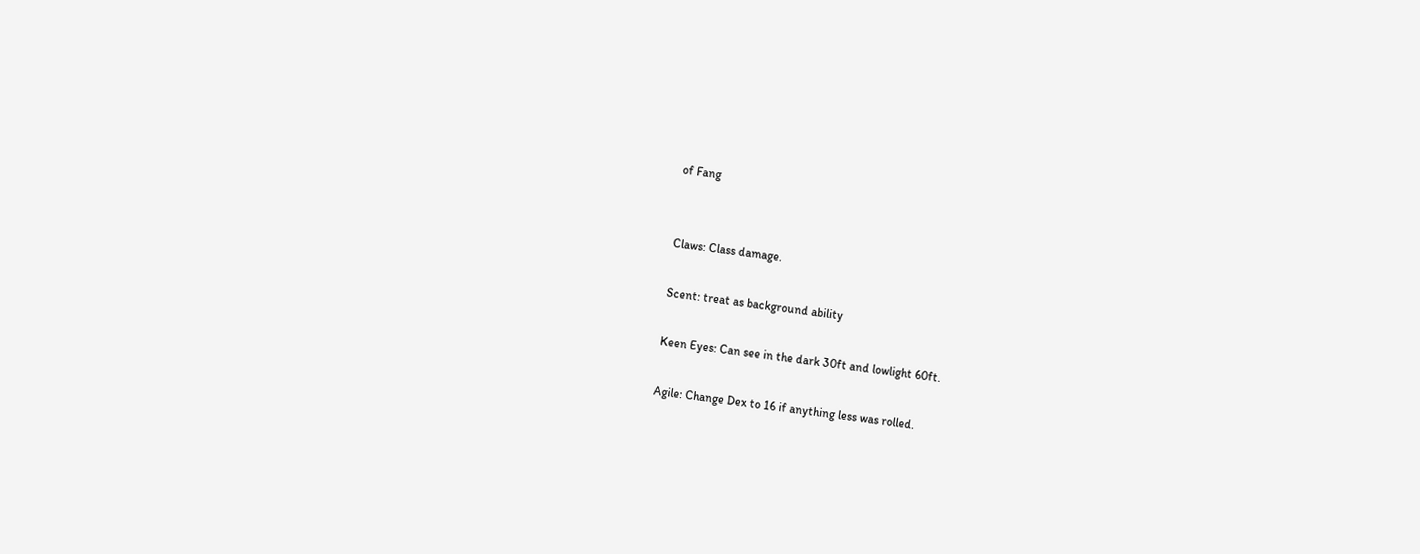of Fang


Claws: Class damage.

Scent: treat as background ability

Keen Eyes: Can see in the dark 30ft and lowlight 60ft.

Agile: Change Dex to 16 if anything less was rolled.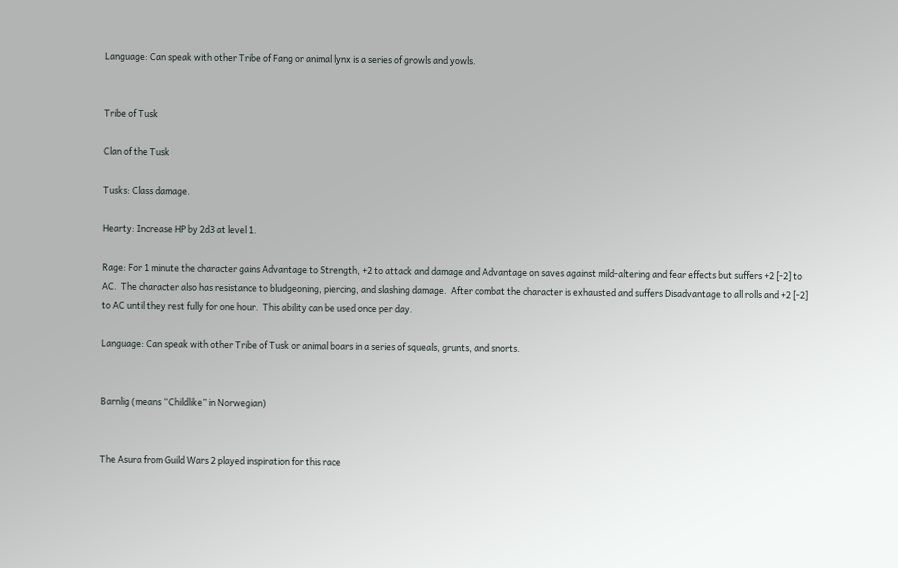Language: Can speak with other Tribe of Fang or animal lynx is a series of growls and yowls.


Tribe of Tusk

Clan of the Tusk

Tusks: Class damage.

Hearty: Increase HP by 2d3 at level 1.

Rage: For 1 minute the character gains Advantage to Strength, +2 to attack and damage and Advantage on saves against mild-altering and fear effects but suffers +2 [-2] to AC.  The character also has resistance to bludgeoning, piercing, and slashing damage.  After combat the character is exhausted and suffers Disadvantage to all rolls and +2 [-2] to AC until they rest fully for one hour.  This ability can be used once per day.

Language: Can speak with other Tribe of Tusk or animal boars in a series of squeals, grunts, and snorts.


Barnlig (means “Childlike” in Norwegian)


The Asura from Guild Wars 2 played inspiration for this race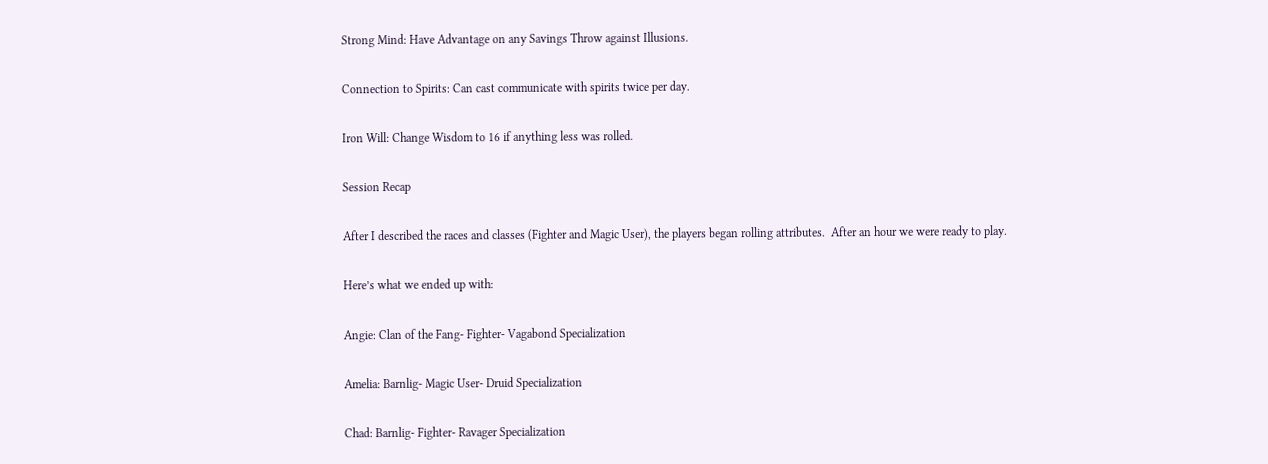Strong Mind: Have Advantage on any Savings Throw against Illusions.

Connection to Spirits: Can cast communicate with spirits twice per day.

Iron Will: Change Wisdom to 16 if anything less was rolled.

Session Recap

After I described the races and classes (Fighter and Magic User), the players began rolling attributes.  After an hour we were ready to play.

Here’s what we ended up with:

Angie: Clan of the Fang- Fighter- Vagabond Specialization

Amelia: Barnlig- Magic User- Druid Specialization

Chad: Barnlig- Fighter- Ravager Specialization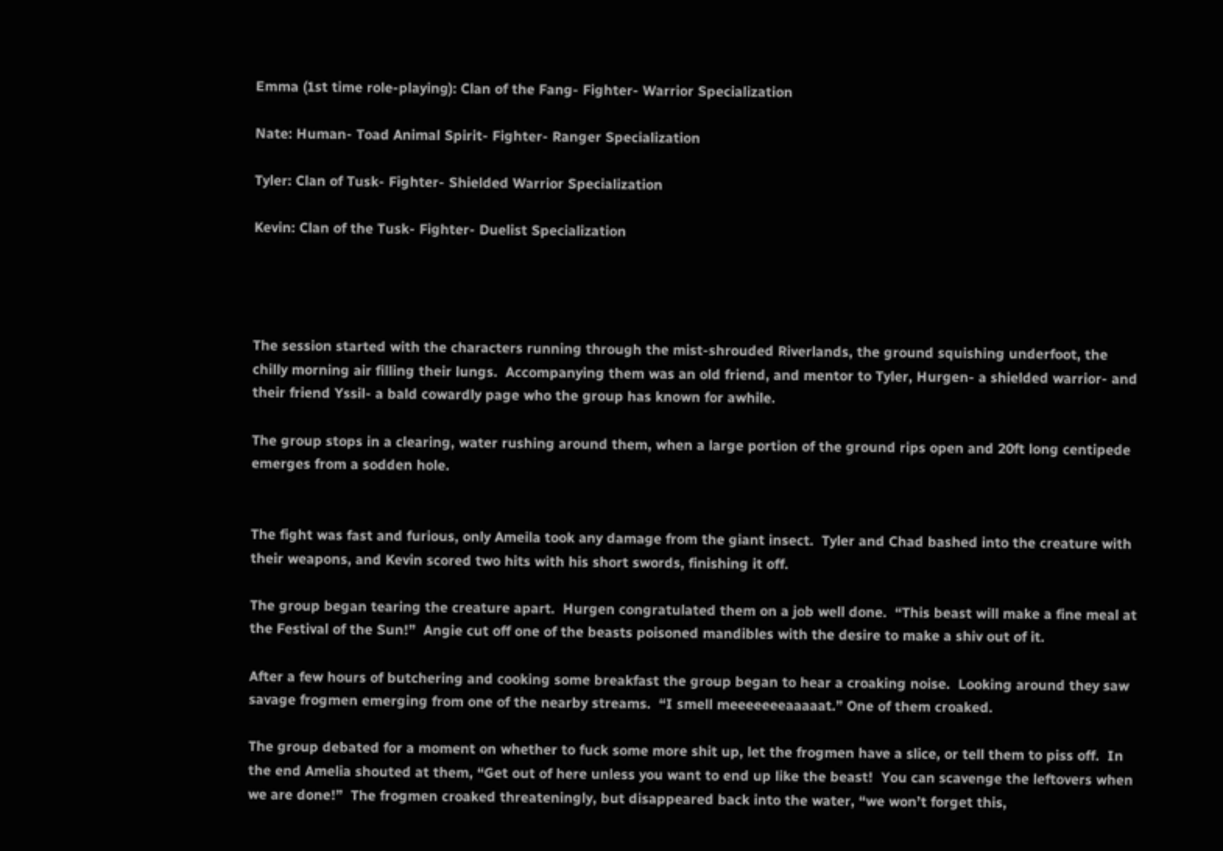Emma (1st time role-playing): Clan of the Fang- Fighter- Warrior Specialization

Nate: Human- Toad Animal Spirit- Fighter- Ranger Specialization

Tyler: Clan of Tusk- Fighter- Shielded Warrior Specialization

Kevin: Clan of the Tusk- Fighter- Duelist Specialization




The session started with the characters running through the mist-shrouded Riverlands, the ground squishing underfoot, the chilly morning air filling their lungs.  Accompanying them was an old friend, and mentor to Tyler, Hurgen- a shielded warrior- and their friend Yssil- a bald cowardly page who the group has known for awhile.

The group stops in a clearing, water rushing around them, when a large portion of the ground rips open and 20ft long centipede emerges from a sodden hole.


The fight was fast and furious, only Ameila took any damage from the giant insect.  Tyler and Chad bashed into the creature with their weapons, and Kevin scored two hits with his short swords, finishing it off.

The group began tearing the creature apart.  Hurgen congratulated them on a job well done.  “This beast will make a fine meal at the Festival of the Sun!”  Angie cut off one of the beasts poisoned mandibles with the desire to make a shiv out of it.

After a few hours of butchering and cooking some breakfast the group began to hear a croaking noise.  Looking around they saw savage frogmen emerging from one of the nearby streams.  “I smell meeeeeeeaaaaat.” One of them croaked.

The group debated for a moment on whether to fuck some more shit up, let the frogmen have a slice, or tell them to piss off.  In the end Amelia shouted at them, “Get out of here unless you want to end up like the beast!  You can scavenge the leftovers when we are done!”  The frogmen croaked threateningly, but disappeared back into the water, “we won’t forget this,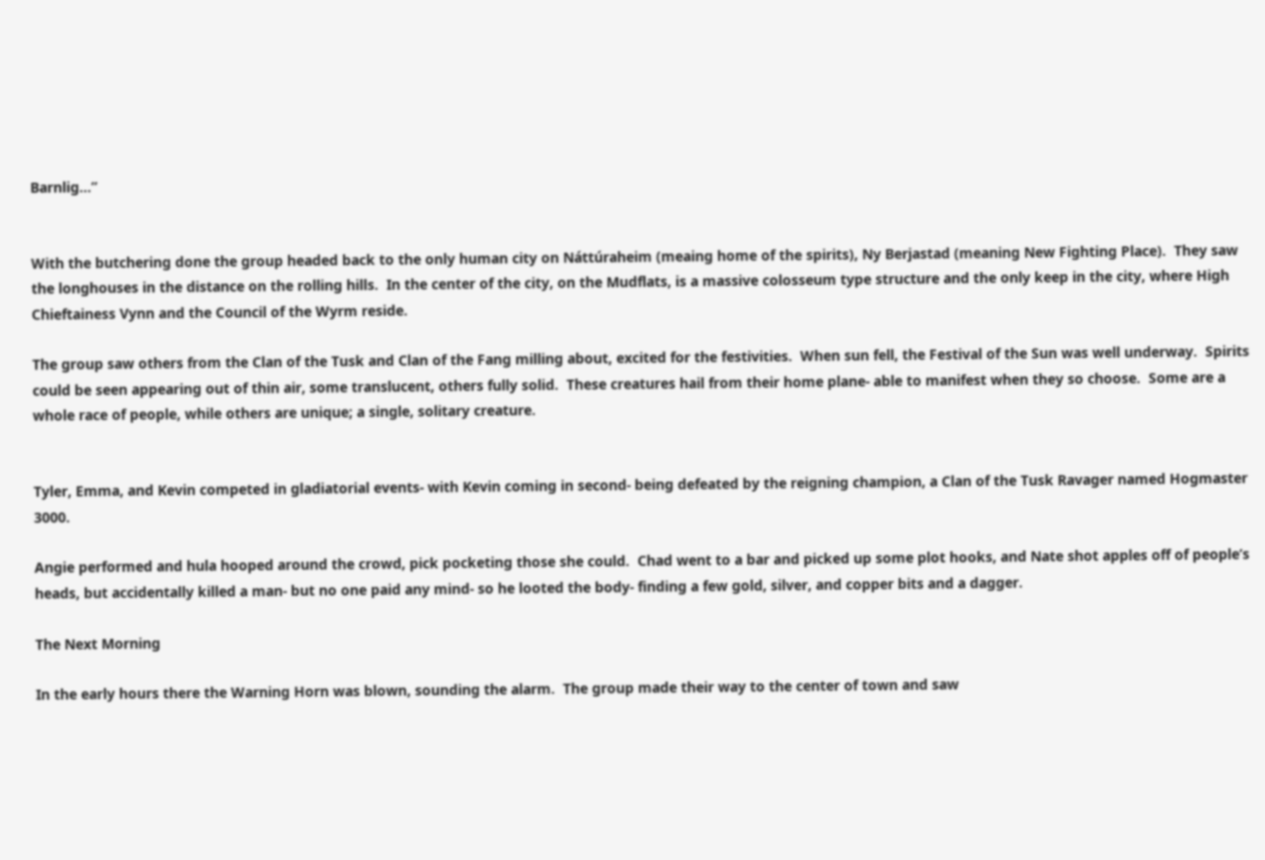Barnlig…”


With the butchering done the group headed back to the only human city on Náttúraheim (meaing home of the spirits), Ny Berjastad (meaning New Fighting Place).  They saw the longhouses in the distance on the rolling hills.  In the center of the city, on the Mudflats, is a massive colosseum type structure and the only keep in the city, where High Chieftainess Vynn and the Council of the Wyrm reside.

The group saw others from the Clan of the Tusk and Clan of the Fang milling about, excited for the festivities.  When sun fell, the Festival of the Sun was well underway.  Spirits could be seen appearing out of thin air, some translucent, others fully solid.  These creatures hail from their home plane- able to manifest when they so choose.  Some are a whole race of people, while others are unique; a single, solitary creature.


Tyler, Emma, and Kevin competed in gladiatorial events- with Kevin coming in second- being defeated by the reigning champion, a Clan of the Tusk Ravager named Hogmaster 3000.

Angie performed and hula hooped around the crowd, pick pocketing those she could.  Chad went to a bar and picked up some plot hooks, and Nate shot apples off of people’s heads, but accidentally killed a man- but no one paid any mind- so he looted the body- finding a few gold, silver, and copper bits and a dagger.

The Next Morning

In the early hours there the Warning Horn was blown, sounding the alarm.  The group made their way to the center of town and saw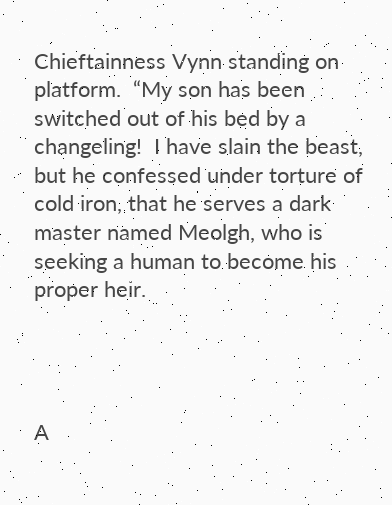Chieftainness Vynn standing on platform.  “My son has been switched out of his bed by a changeling!  I have slain the beast, but he confessed under torture of cold iron, that he serves a dark master named Meolgh, who is seeking a human to become his proper heir.




A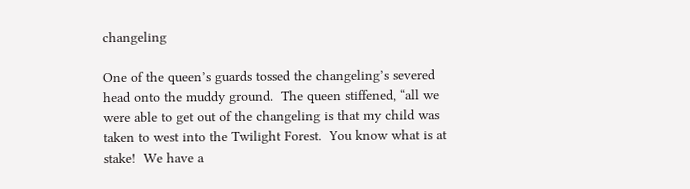changeling

One of the queen’s guards tossed the changeling’s severed head onto the muddy ground.  The queen stiffened, “all we were able to get out of the changeling is that my child was taken to west into the Twilight Forest.  You know what is at stake!  We have a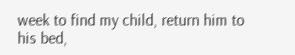week to find my child, return him to his bed,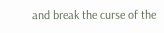and break the curse of the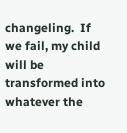changeling.  If we fail, my child will be transformed into whatever the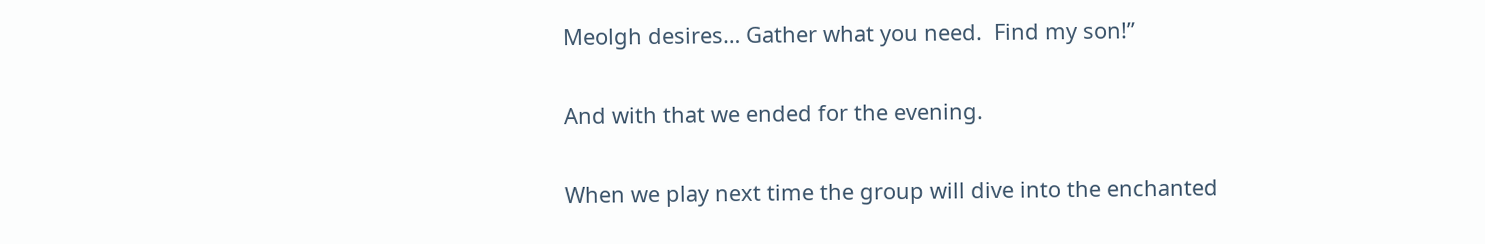Meolgh desires… Gather what you need.  Find my son!”

And with that we ended for the evening.

When we play next time the group will dive into the enchanted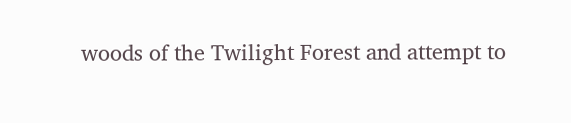woods of the Twilight Forest and attempt to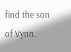find the son of Vynn.